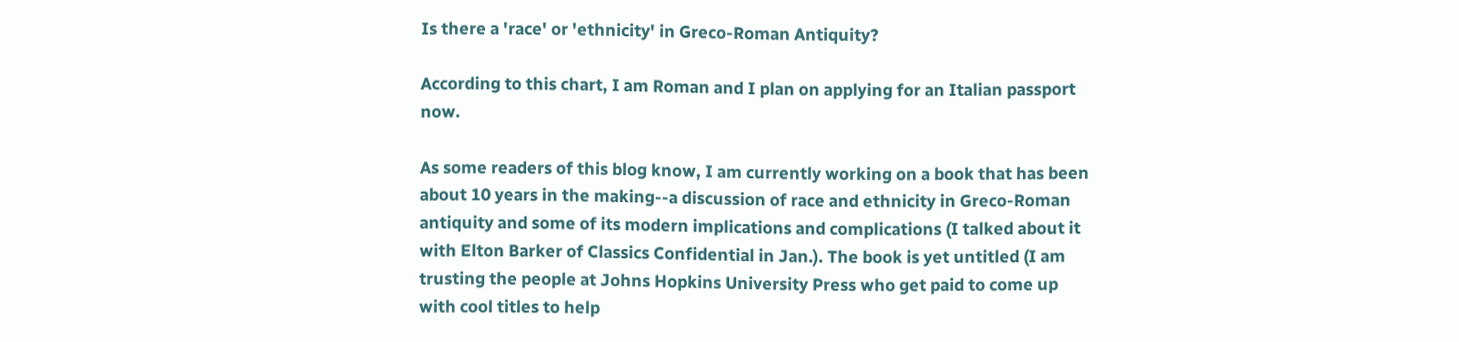Is there a 'race' or 'ethnicity' in Greco-Roman Antiquity?

According to this chart, I am Roman and I plan on applying for an Italian passport now.

As some readers of this blog know, I am currently working on a book that has been about 10 years in the making--a discussion of race and ethnicity in Greco-Roman antiquity and some of its modern implications and complications (I talked about it with Elton Barker of Classics Confidential in Jan.). The book is yet untitled (I am trusting the people at Johns Hopkins University Press who get paid to come up with cool titles to help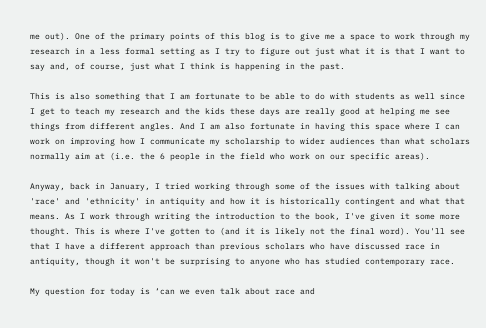me out). One of the primary points of this blog is to give me a space to work through my research in a less formal setting as I try to figure out just what it is that I want to say and, of course, just what I think is happening in the past.

This is also something that I am fortunate to be able to do with students as well since I get to teach my research and the kids these days are really good at helping me see things from different angles. And I am also fortunate in having this space where I can work on improving how I communicate my scholarship to wider audiences than what scholars normally aim at (i.e. the 6 people in the field who work on our specific areas).

Anyway, back in January, I tried working through some of the issues with talking about 'race' and 'ethnicity' in antiquity and how it is historically contingent and what that means. As I work through writing the introduction to the book, I've given it some more thought. This is where I've gotten to (and it is likely not the final word). You'll see that I have a different approach than previous scholars who have discussed race in antiquity, though it won't be surprising to anyone who has studied contemporary race.

My question for today is ‘can we even talk about race and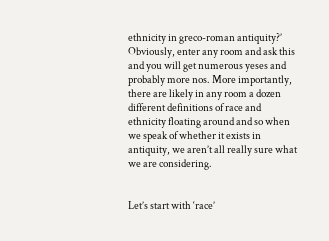ethnicity in greco-roman antiquity?’ Obviously, enter any room and ask this and you will get numerous yeses and probably more nos. More importantly, there are likely in any room a dozen different definitions of race and ethnicity floating around and so when we speak of whether it exists in antiquity, we aren’t all really sure what we are considering.


Let’s start with ‘race’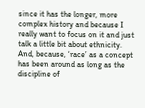since it has the longer, more complex history and because I really want to focus on it and just talk a little bit about ethnicity. And, because, ‘race’ as a concept has been around as long as the discipline of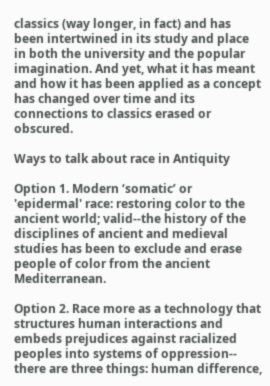classics (way longer, in fact) and has been intertwined in its study and place in both the university and the popular imagination. And yet, what it has meant and how it has been applied as a concept has changed over time and its connections to classics erased or obscured.

Ways to talk about race in Antiquity

Option 1. Modern ‘somatic’ or 'epidermal' race: restoring color to the ancient world; valid--the history of the disciplines of ancient and medieval studies has been to exclude and erase people of color from the ancient Mediterranean.

Option 2. Race more as a technology that structures human interactions and embeds prejudices against racialized peoples into systems of oppression-- there are three things: human difference,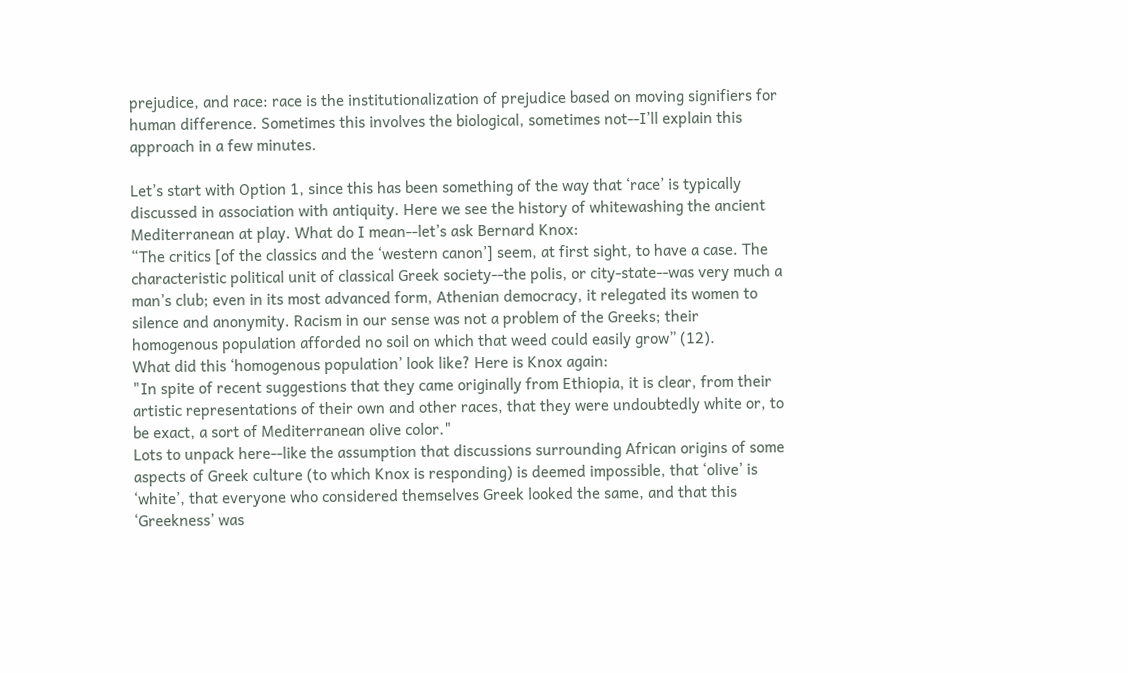prejudice, and race: race is the institutionalization of prejudice based on moving signifiers for human difference. Sometimes this involves the biological, sometimes not--I’ll explain this approach in a few minutes.

Let’s start with Option 1, since this has been something of the way that ‘race’ is typically discussed in association with antiquity. Here we see the history of whitewashing the ancient Mediterranean at play. What do I mean--let’s ask Bernard Knox:
“The critics [of the classics and the ‘western canon’] seem, at first sight, to have a case. The characteristic political unit of classical Greek society--the polis, or city-state--was very much a man’s club; even in its most advanced form, Athenian democracy, it relegated its women to silence and anonymity. Racism in our sense was not a problem of the Greeks; their homogenous population afforded no soil on which that weed could easily grow” (12).
What did this ‘homogenous population’ look like? Here is Knox again:
"In spite of recent suggestions that they came originally from Ethiopia, it is clear, from their artistic representations of their own and other races, that they were undoubtedly white or, to be exact, a sort of Mediterranean olive color."
Lots to unpack here--like the assumption that discussions surrounding African origins of some aspects of Greek culture (to which Knox is responding) is deemed impossible, that ‘olive’ is ‘white’, that everyone who considered themselves Greek looked the same, and that this ‘Greekness’ was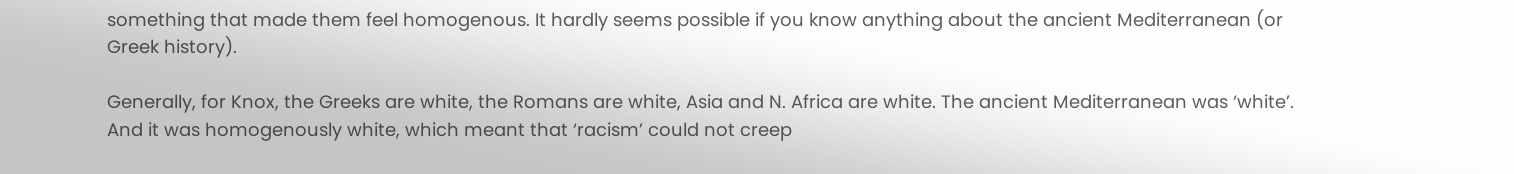something that made them feel homogenous. It hardly seems possible if you know anything about the ancient Mediterranean (or Greek history).

Generally, for Knox, the Greeks are white, the Romans are white, Asia and N. Africa are white. The ancient Mediterranean was ‘white’. And it was homogenously white, which meant that ‘racism’ could not creep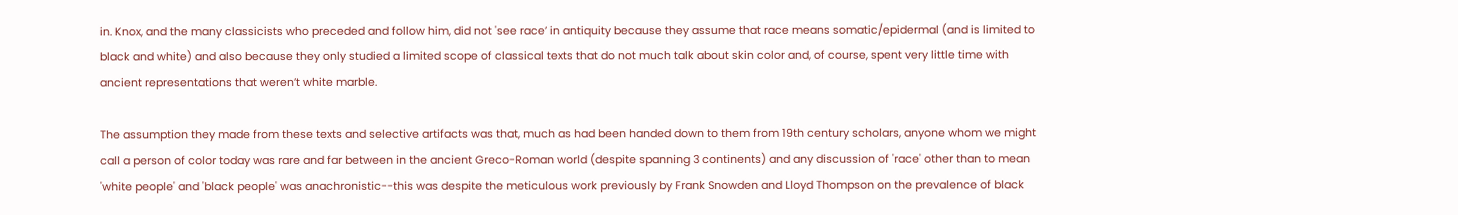in. Knox, and the many classicists who preceded and follow him, did not 'see race’ in antiquity because they assume that race means somatic/epidermal (and is limited to black and white) and also because they only studied a limited scope of classical texts that do not much talk about skin color and, of course, spent very little time with ancient representations that weren’t white marble.

The assumption they made from these texts and selective artifacts was that, much as had been handed down to them from 19th century scholars, anyone whom we might call a person of color today was rare and far between in the ancient Greco-Roman world (despite spanning 3 continents) and any discussion of 'race' other than to mean 'white people' and 'black people' was anachronistic--this was despite the meticulous work previously by Frank Snowden and Lloyd Thompson on the prevalence of black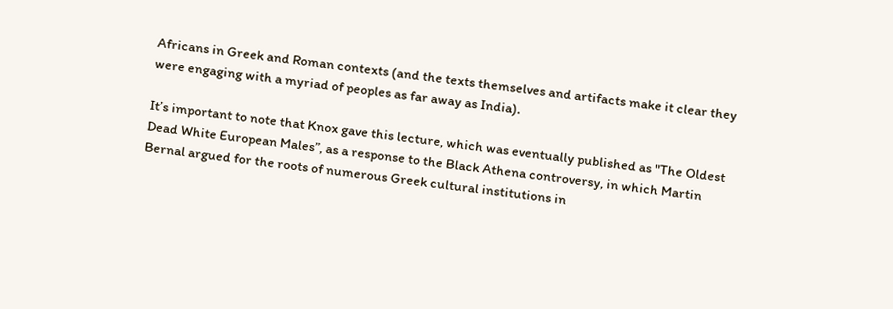Africans in Greek and Roman contexts (and the texts themselves and artifacts make it clear they were engaging with a myriad of peoples as far away as India).

It’s important to note that Knox gave this lecture, which was eventually published as "The Oldest Dead White European Males”, as a response to the Black Athena controversy, in which Martin Bernal argued for the roots of numerous Greek cultural institutions in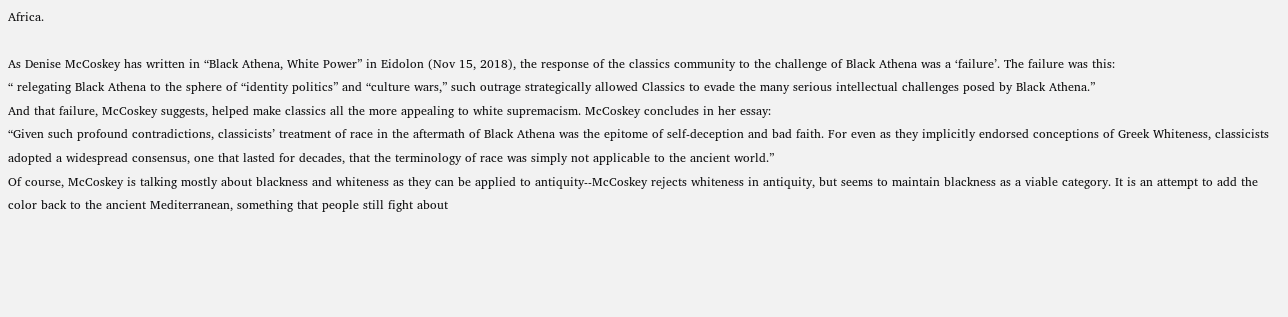Africa.

As Denise McCoskey has written in “Black Athena, White Power” in Eidolon (Nov 15, 2018), the response of the classics community to the challenge of Black Athena was a ‘failure’. The failure was this:
“ relegating Black Athena to the sphere of “identity politics” and “culture wars,” such outrage strategically allowed Classics to evade the many serious intellectual challenges posed by Black Athena.”
And that failure, McCoskey suggests, helped make classics all the more appealing to white supremacism. McCoskey concludes in her essay:
“Given such profound contradictions, classicists’ treatment of race in the aftermath of Black Athena was the epitome of self-deception and bad faith. For even as they implicitly endorsed conceptions of Greek Whiteness, classicists adopted a widespread consensus, one that lasted for decades, that the terminology of race was simply not applicable to the ancient world.”
Of course, McCoskey is talking mostly about blackness and whiteness as they can be applied to antiquity--McCoskey rejects whiteness in antiquity, but seems to maintain blackness as a viable category. It is an attempt to add the color back to the ancient Mediterranean, something that people still fight about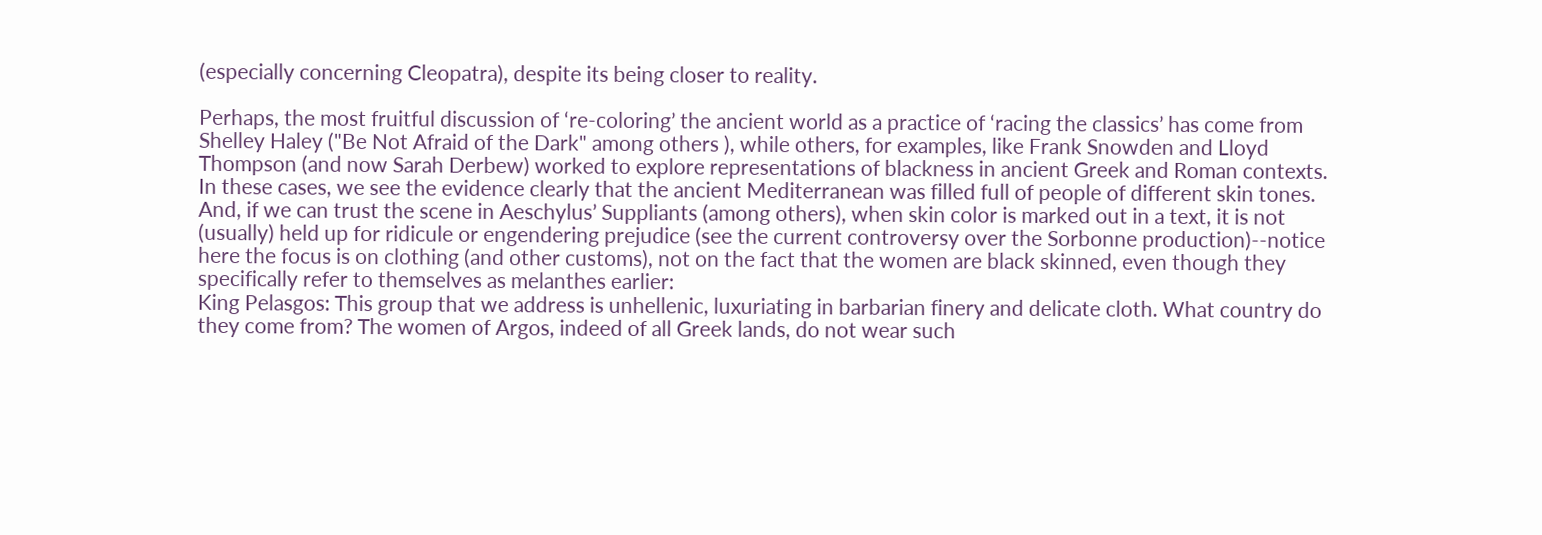(especially concerning Cleopatra), despite its being closer to reality.

Perhaps, the most fruitful discussion of ‘re-coloring’ the ancient world as a practice of ‘racing the classics’ has come from Shelley Haley ("Be Not Afraid of the Dark" among others ), while others, for examples, like Frank Snowden and Lloyd Thompson (and now Sarah Derbew) worked to explore representations of blackness in ancient Greek and Roman contexts. In these cases, we see the evidence clearly that the ancient Mediterranean was filled full of people of different skin tones. And, if we can trust the scene in Aeschylus’ Suppliants (among others), when skin color is marked out in a text, it is not (usually) held up for ridicule or engendering prejudice (see the current controversy over the Sorbonne production)--notice here the focus is on clothing (and other customs), not on the fact that the women are black skinned, even though they specifically refer to themselves as melanthes earlier:
King Pelasgos: This group that we address is unhellenic, luxuriating in barbarian finery and delicate cloth. What country do they come from? The women of Argos, indeed of all Greek lands, do not wear such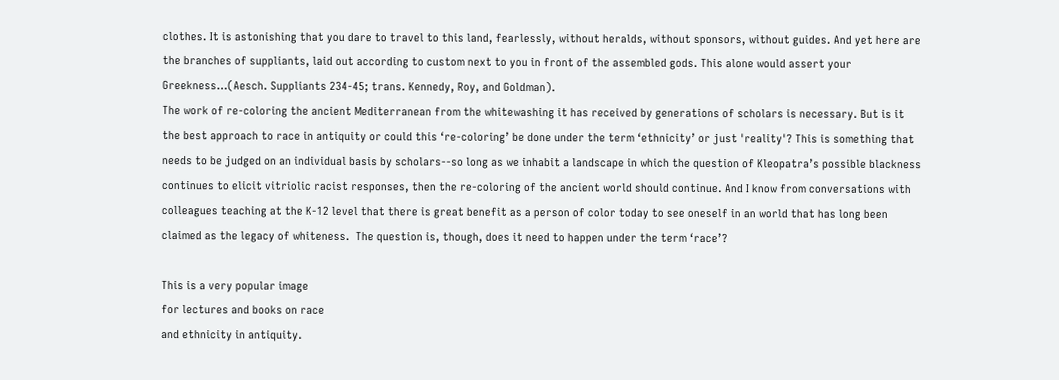clothes. It is astonishing that you dare to travel to this land, fearlessly, without heralds, without sponsors, without guides. And yet here are the branches of suppliants, laid out according to custom next to you in front of the assembled gods. This alone would assert your Greekness…(Aesch. Suppliants 234-45; trans. Kennedy, Roy, and Goldman).
The work of re-coloring the ancient Mediterranean from the whitewashing it has received by generations of scholars is necessary. But is it the best approach to race in antiquity or could this ‘re-coloring’ be done under the term ‘ethnicity’ or just 'reality'? This is something that needs to be judged on an individual basis by scholars--so long as we inhabit a landscape in which the question of Kleopatra’s possible blackness continues to elicit vitriolic racist responses, then the re-coloring of the ancient world should continue. And I know from conversations with colleagues teaching at the K-12 level that there is great benefit as a person of color today to see oneself in an world that has long been claimed as the legacy of whiteness.  The question is, though, does it need to happen under the term ‘race’?

This is a very popular image
for lectures and books on race
and ethnicity in antiquity.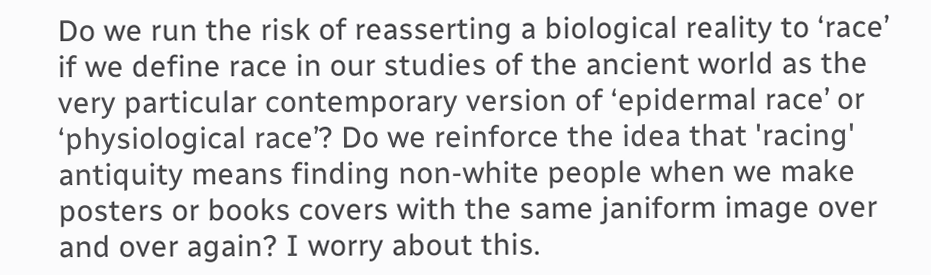Do we run the risk of reasserting a biological reality to ‘race’ if we define race in our studies of the ancient world as the very particular contemporary version of ‘epidermal race’ or ‘physiological race’? Do we reinforce the idea that 'racing' antiquity means finding non-white people when we make posters or books covers with the same janiform image over and over again? I worry about this.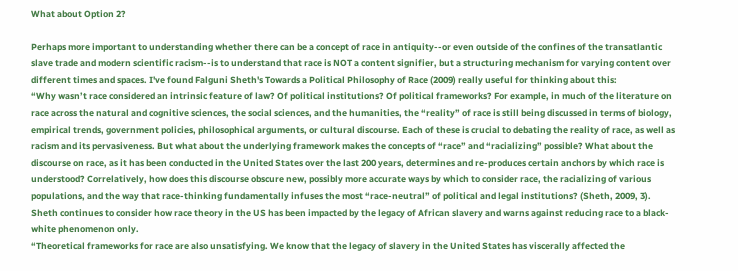What about Option 2?

Perhaps more important to understanding whether there can be a concept of race in antiquity--or even outside of the confines of the transatlantic slave trade and modern scientific racism--is to understand that race is NOT a content signifier, but a structuring mechanism for varying content over different times and spaces. I've found Falguni Sheth's Towards a Political Philosophy of Race (2009) really useful for thinking about this:
“Why wasn’t race considered an intrinsic feature of law? Of political institutions? Of political frameworks? For example, in much of the literature on race across the natural and cognitive sciences, the social sciences, and the humanities, the “reality” of race is still being discussed in terms of biology, empirical trends, government policies, philosophical arguments, or cultural discourse. Each of these is crucial to debating the reality of race, as well as racism and its pervasiveness. But what about the underlying framework makes the concepts of “race” and “racializing” possible? What about the discourse on race, as it has been conducted in the United States over the last 200 years, determines and re-produces certain anchors by which race is understood? Correlatively, how does this discourse obscure new, possibly more accurate ways by which to consider race, the racializing of various populations, and the way that race-thinking fundamentally infuses the most “race-neutral” of political and legal institutions? (Sheth, 2009, 3).
Sheth continues to consider how race theory in the US has been impacted by the legacy of African slavery and warns against reducing race to a black-white phenomenon only.
“Theoretical frameworks for race are also unsatisfying. We know that the legacy of slavery in the United States has viscerally affected the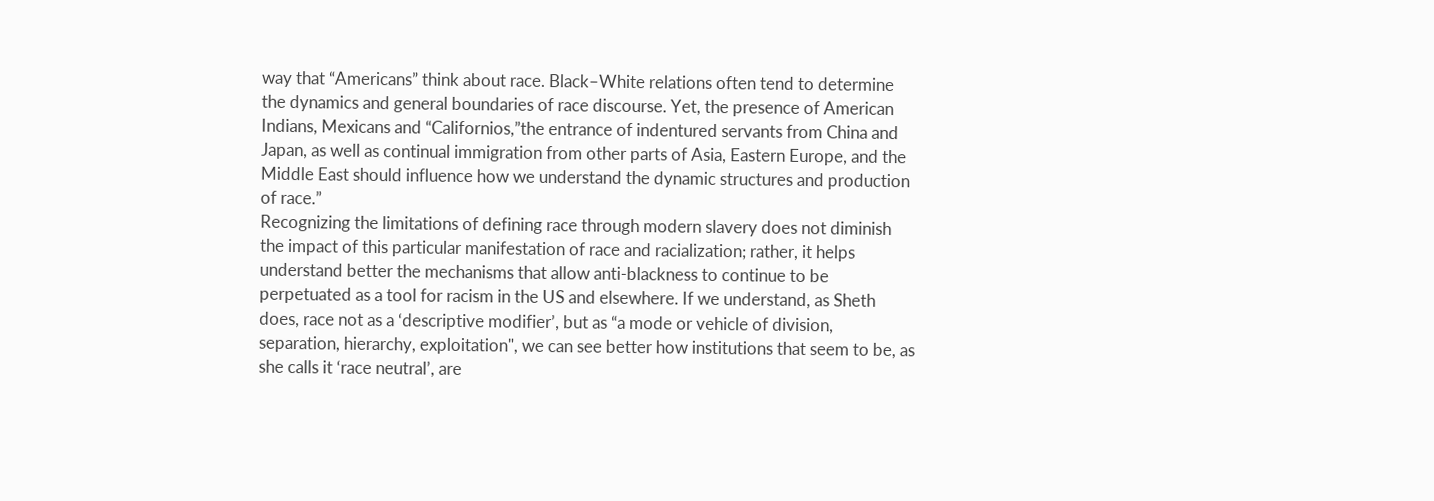way that “Americans” think about race. Black–White relations often tend to determine the dynamics and general boundaries of race discourse. Yet, the presence of American Indians, Mexicans and “Californios,”the entrance of indentured servants from China and Japan, as well as continual immigration from other parts of Asia, Eastern Europe, and the Middle East should influence how we understand the dynamic structures and production of race.”
Recognizing the limitations of defining race through modern slavery does not diminish the impact of this particular manifestation of race and racialization; rather, it helps understand better the mechanisms that allow anti-blackness to continue to be perpetuated as a tool for racism in the US and elsewhere. If we understand, as Sheth does, race not as a ‘descriptive modifier’, but as “a mode or vehicle of division, separation, hierarchy, exploitation", we can see better how institutions that seem to be, as she calls it ‘race neutral’, are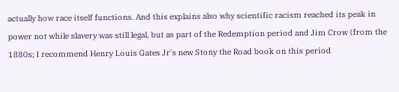actually how race itself functions. And this explains also why scientific racism reached its peak in power not while slavery was still legal, but as part of the Redemption period and Jim Crow (from the 1880s; I recommend Henry Louis Gates Jr's new Stony the Road book on this period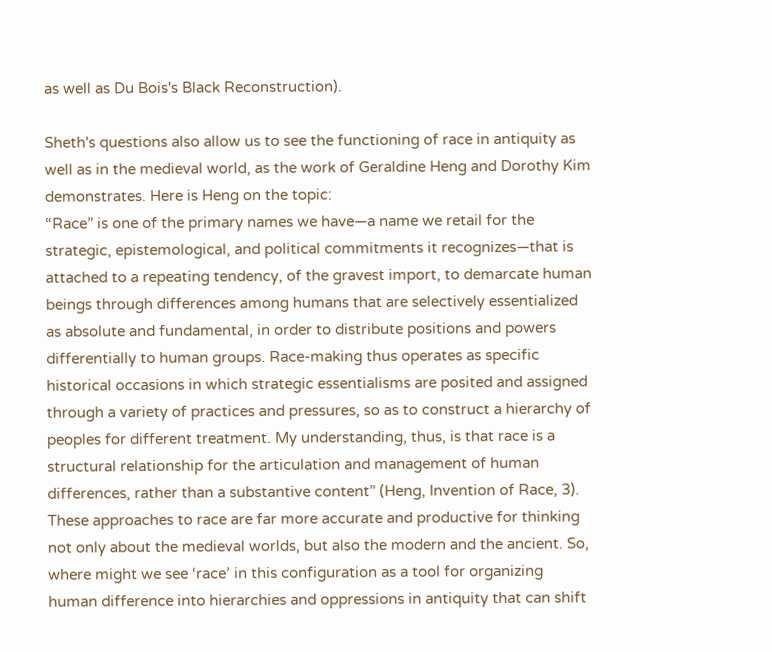as well as Du Bois's Black Reconstruction).

Sheth's questions also allow us to see the functioning of race in antiquity as well as in the medieval world, as the work of Geraldine Heng and Dorothy Kim demonstrates. Here is Heng on the topic:
“Race” is one of the primary names we have—a name we retail for the strategic, epistemological, and political commitments it recognizes—that is attached to a repeating tendency, of the gravest import, to demarcate human beings through differences among humans that are selectively essentialized as absolute and fundamental, in order to distribute positions and powers differentially to human groups. Race-making thus operates as specific historical occasions in which strategic essentialisms are posited and assigned through a variety of practices and pressures, so as to construct a hierarchy of peoples for different treatment. My understanding, thus, is that race is a structural relationship for the articulation and management of human differences, rather than a substantive content” (Heng, Invention of Race, 3).
These approaches to race are far more accurate and productive for thinking not only about the medieval worlds, but also the modern and the ancient. So, where might we see ‘race’ in this configuration as a tool for organizing human difference into hierarchies and oppressions in antiquity that can shift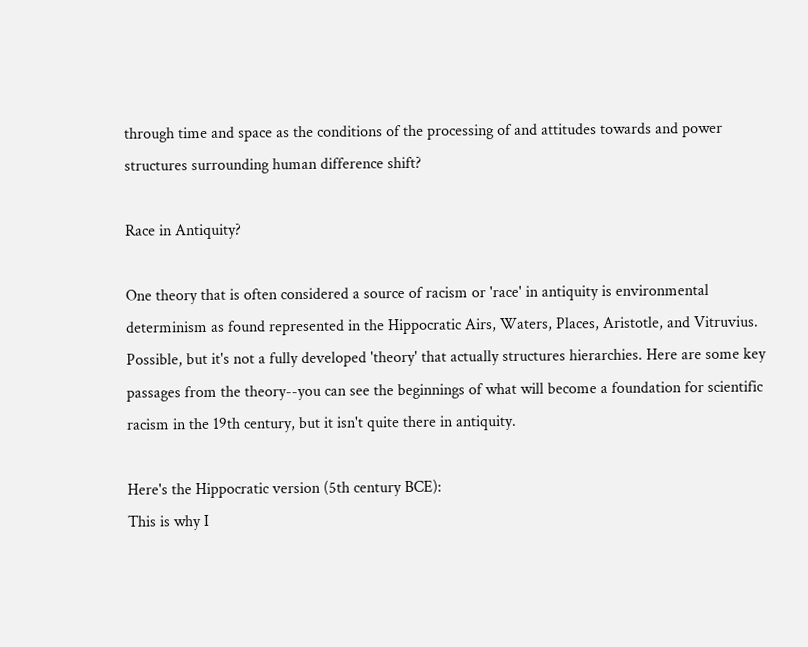through time and space as the conditions of the processing of and attitudes towards and power structures surrounding human difference shift?

Race in Antiquity?

One theory that is often considered a source of racism or 'race' in antiquity is environmental determinism as found represented in the Hippocratic Airs, Waters, Places, Aristotle, and Vitruvius. Possible, but it's not a fully developed 'theory' that actually structures hierarchies. Here are some key passages from the theory--you can see the beginnings of what will become a foundation for scientific racism in the 19th century, but it isn't quite there in antiquity.

Here's the Hippocratic version (5th century BCE):
This is why I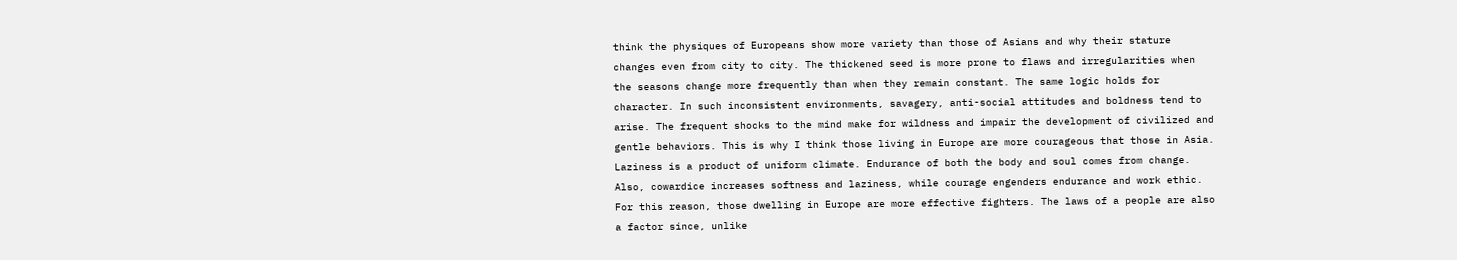think the physiques of Europeans show more variety than those of Asians and why their stature changes even from city to city. The thickened seed is more prone to flaws and irregularities when the seasons change more frequently than when they remain constant. The same logic holds for character. In such inconsistent environments, savagery, anti-social attitudes and boldness tend to arise. The frequent shocks to the mind make for wildness and impair the development of civilized and gentle behaviors. This is why I think those living in Europe are more courageous that those in Asia. Laziness is a product of uniform climate. Endurance of both the body and soul comes from change. Also, cowardice increases softness and laziness, while courage engenders endurance and work ethic. For this reason, those dwelling in Europe are more effective fighters. The laws of a people are also a factor since, unlike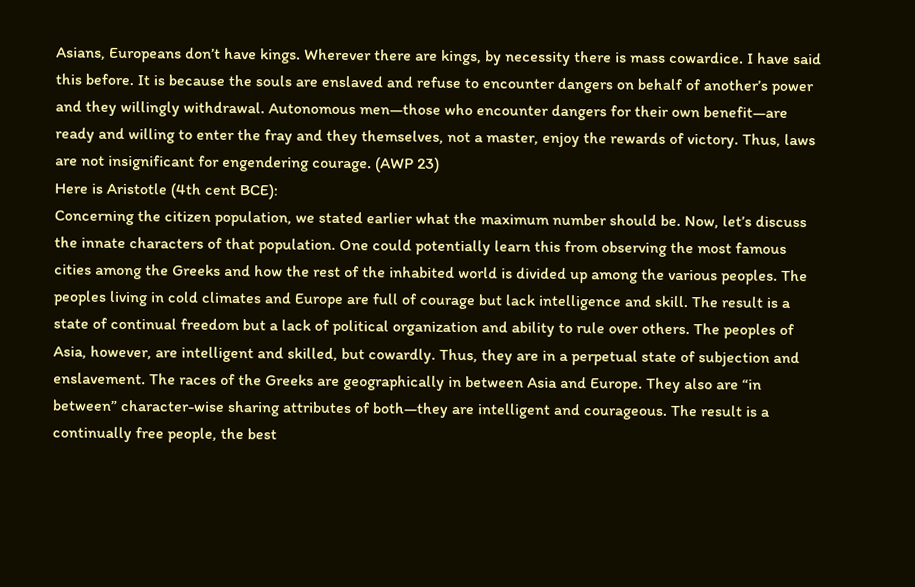Asians, Europeans don’t have kings. Wherever there are kings, by necessity there is mass cowardice. I have said this before. It is because the souls are enslaved and refuse to encounter dangers on behalf of another’s power and they willingly withdrawal. Autonomous men—those who encounter dangers for their own benefit—are ready and willing to enter the fray and they themselves, not a master, enjoy the rewards of victory. Thus, laws are not insignificant for engendering courage. (AWP 23)
Here is Aristotle (4th cent BCE):
Concerning the citizen population, we stated earlier what the maximum number should be. Now, let’s discuss the innate characters of that population. One could potentially learn this from observing the most famous cities among the Greeks and how the rest of the inhabited world is divided up among the various peoples. The peoples living in cold climates and Europe are full of courage but lack intelligence and skill. The result is a state of continual freedom but a lack of political organization and ability to rule over others. The peoples of Asia, however, are intelligent and skilled, but cowardly. Thus, they are in a perpetual state of subjection and enslavement. The races of the Greeks are geographically in between Asia and Europe. They also are “in between” character-wise sharing attributes of both—they are intelligent and courageous. The result is a continually free people, the best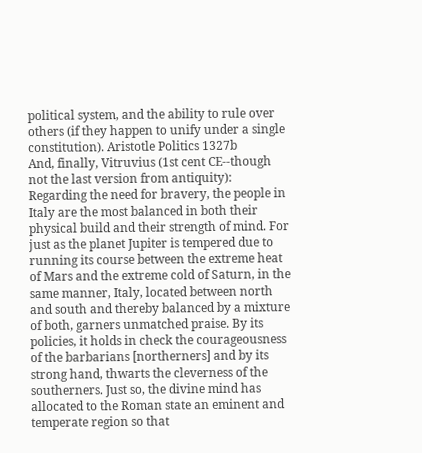political system, and the ability to rule over others (if they happen to unify under a single constitution). Aristotle Politics 1327b
And, finally, Vitruvius (1st cent CE--though not the last version from antiquity):
Regarding the need for bravery, the people in Italy are the most balanced in both their physical build and their strength of mind. For just as the planet Jupiter is tempered due to running its course between the extreme heat of Mars and the extreme cold of Saturn, in the same manner, Italy, located between north and south and thereby balanced by a mixture of both, garners unmatched praise. By its policies, it holds in check the courageousness of the barbarians [northerners] and by its strong hand, thwarts the cleverness of the southerners. Just so, the divine mind has allocated to the Roman state an eminent and temperate region so that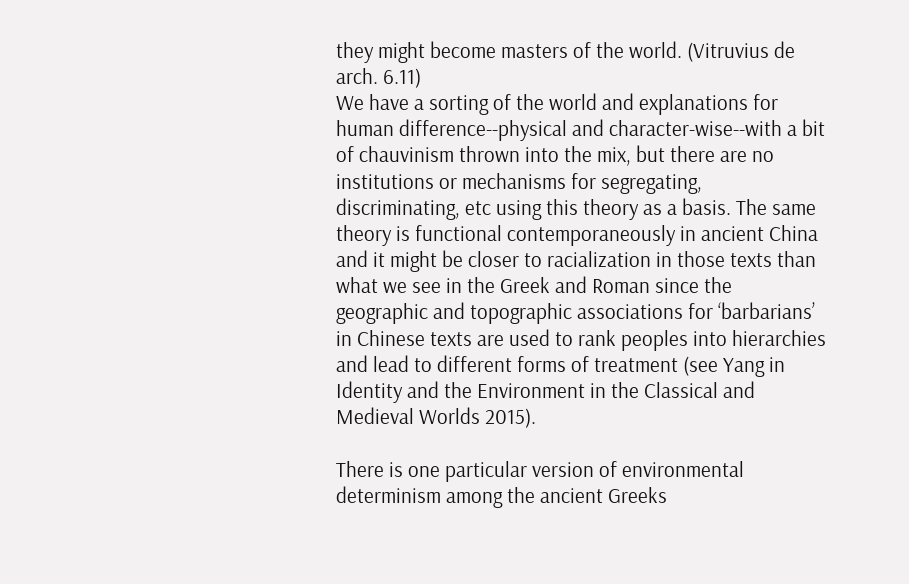they might become masters of the world. (Vitruvius de arch. 6.11)
We have a sorting of the world and explanations for human difference--physical and character-wise--with a bit of chauvinism thrown into the mix, but there are no institutions or mechanisms for segregating, discriminating, etc using this theory as a basis. The same theory is functional contemporaneously in ancient China and it might be closer to racialization in those texts than what we see in the Greek and Roman since the geographic and topographic associations for ‘barbarians’ in Chinese texts are used to rank peoples into hierarchies and lead to different forms of treatment (see Yang in Identity and the Environment in the Classical and Medieval Worlds 2015).

There is one particular version of environmental determinism among the ancient Greeks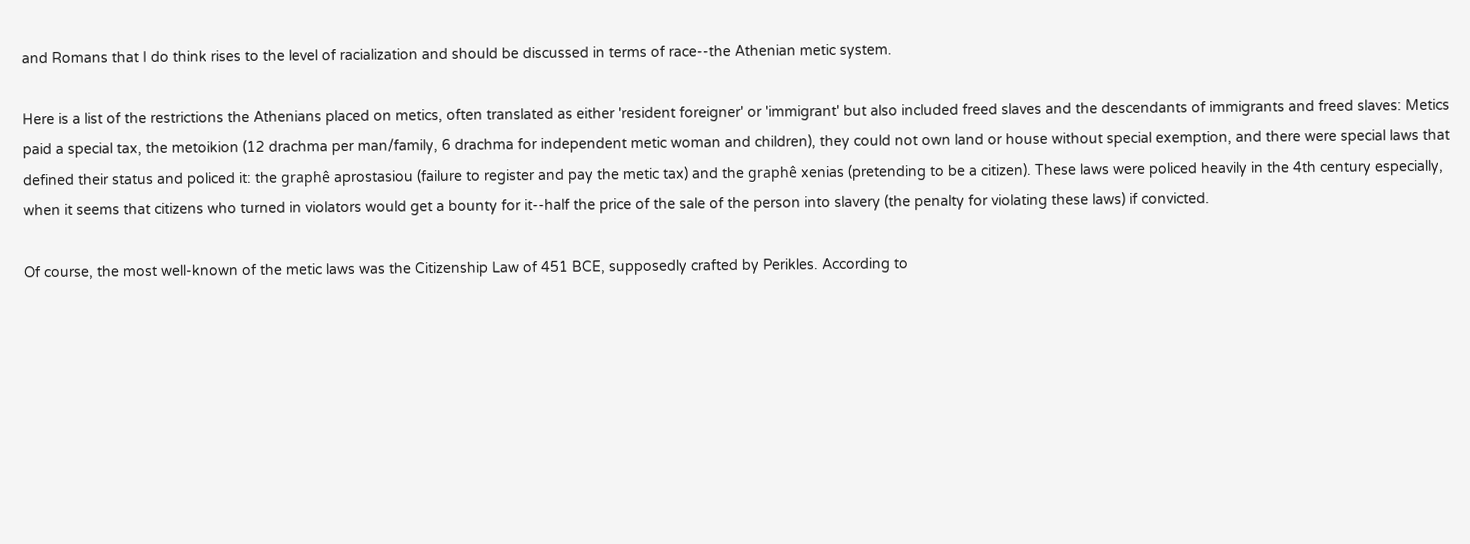and Romans that I do think rises to the level of racialization and should be discussed in terms of race--the Athenian metic system.

Here is a list of the restrictions the Athenians placed on metics, often translated as either 'resident foreigner' or 'immigrant' but also included freed slaves and the descendants of immigrants and freed slaves: Metics paid a special tax, the metoikion (12 drachma per man/family, 6 drachma for independent metic woman and children), they could not own land or house without special exemption, and there were special laws that defined their status and policed it: the graphê aprostasiou (failure to register and pay the metic tax) and the graphê xenias (pretending to be a citizen). These laws were policed heavily in the 4th century especially, when it seems that citizens who turned in violators would get a bounty for it--half the price of the sale of the person into slavery (the penalty for violating these laws) if convicted.

Of course, the most well-known of the metic laws was the Citizenship Law of 451 BCE, supposedly crafted by Perikles. According to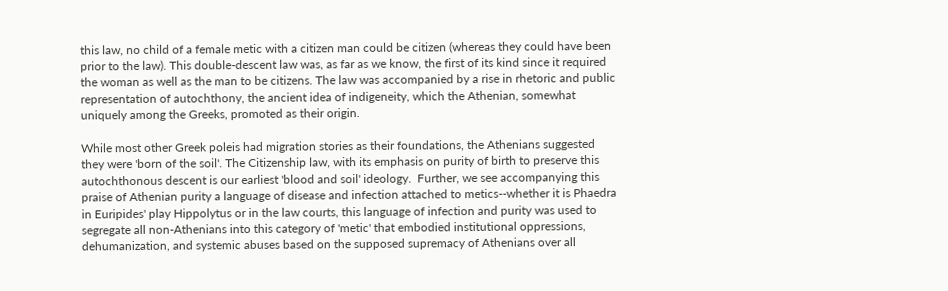this law, no child of a female metic with a citizen man could be citizen (whereas they could have been prior to the law). This double-descent law was, as far as we know, the first of its kind since it required the woman as well as the man to be citizens. The law was accompanied by a rise in rhetoric and public representation of autochthony, the ancient idea of indigeneity, which the Athenian, somewhat uniquely among the Greeks, promoted as their origin.

While most other Greek poleis had migration stories as their foundations, the Athenians suggested they were 'born of the soil'. The Citizenship law, with its emphasis on purity of birth to preserve this autochthonous descent is our earliest 'blood and soil' ideology.  Further, we see accompanying this praise of Athenian purity a language of disease and infection attached to metics--whether it is Phaedra in Euripides' play Hippolytus or in the law courts, this language of infection and purity was used to segregate all non-Athenians into this category of 'metic' that embodied institutional oppressions, dehumanization, and systemic abuses based on the supposed supremacy of Athenians over all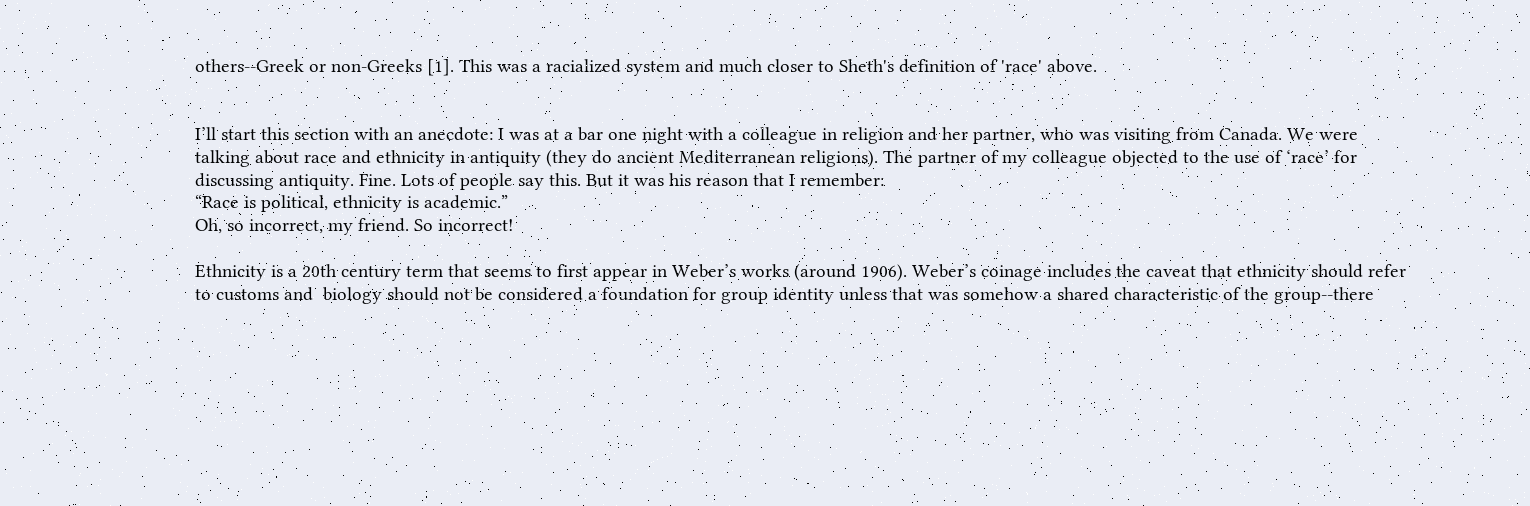others--Greek or non-Greeks [1]. This was a racialized system and much closer to Sheth's definition of 'race' above.


I’ll start this section with an anecdote: I was at a bar one night with a colleague in religion and her partner, who was visiting from Canada. We were talking about race and ethnicity in antiquity (they do ancient Mediterranean religions). The partner of my colleague objected to the use of ‘race’ for discussing antiquity. Fine. Lots of people say this. But it was his reason that I remember:
“Race is political, ethnicity is academic.”
Oh, so incorrect, my friend. So incorrect!

Ethnicity is a 20th century term that seems to first appear in Weber’s works (around 1906). Weber’s coinage includes the caveat that ethnicity should refer to customs and  biology should not be considered a foundation for group identity unless that was somehow a shared characteristic of the group--there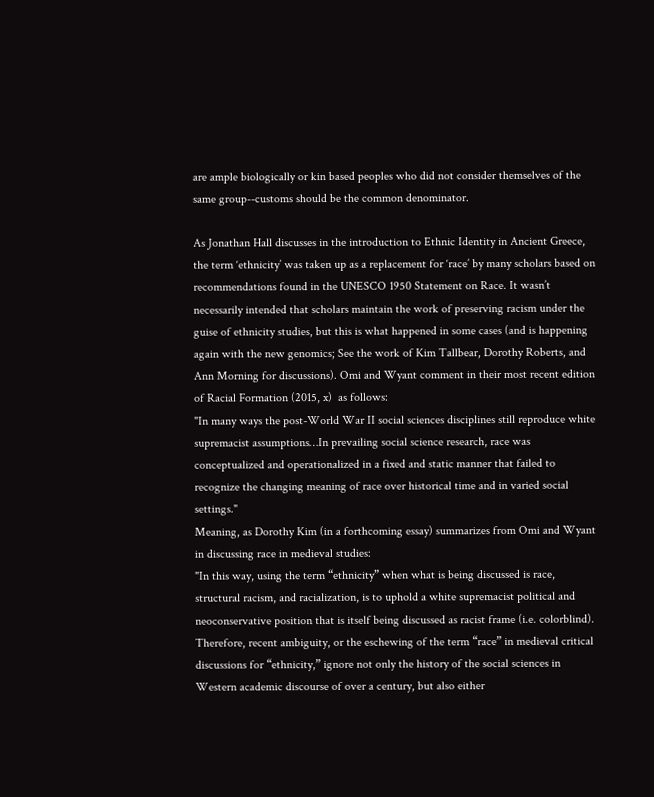are ample biologically or kin based peoples who did not consider themselves of the same group--customs should be the common denominator.

As Jonathan Hall discusses in the introduction to Ethnic Identity in Ancient Greece, the term ‘ethnicity’ was taken up as a replacement for ‘race’ by many scholars based on recommendations found in the UNESCO 1950 Statement on Race. It wasn’t necessarily intended that scholars maintain the work of preserving racism under the guise of ethnicity studies, but this is what happened in some cases (and is happening again with the new genomics; See the work of Kim Tallbear, Dorothy Roberts, and Ann Morning for discussions). Omi and Wyant comment in their most recent edition of Racial Formation (2015, x)  as follows:
"In many ways the post-World War II social sciences disciplines still reproduce white supremacist assumptions…In prevailing social science research, race was conceptualized and operationalized in a fixed and static manner that failed to recognize the changing meaning of race over historical time and in varied social settings."
Meaning, as Dorothy Kim (in a forthcoming essay) summarizes from Omi and Wyant in discussing race in medieval studies:
"In this way, using the term “ethnicity” when what is being discussed is race, structural racism, and racialization, is to uphold a white supremacist political and neoconservative position that is itself being discussed as racist frame (i.e. colorblind). Therefore, recent ambiguity, or the eschewing of the term “race” in medieval critical discussions for “ethnicity,” ignore not only the history of the social sciences in Western academic discourse of over a century, but also either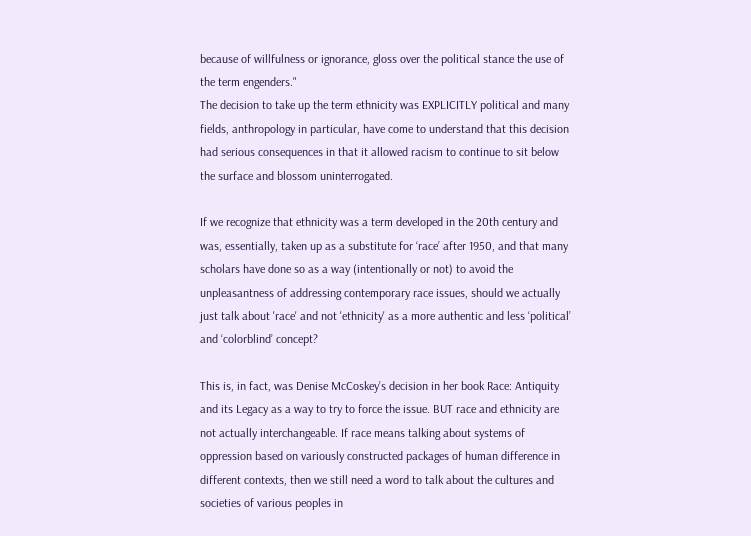because of willfulness or ignorance, gloss over the political stance the use of the term engenders."
The decision to take up the term ethnicity was EXPLICITLY political and many fields, anthropology in particular, have come to understand that this decision had serious consequences in that it allowed racism to continue to sit below the surface and blossom uninterrogated.

If we recognize that ethnicity was a term developed in the 20th century and was, essentially, taken up as a substitute for ‘race’ after 1950, and that many scholars have done so as a way (intentionally or not) to avoid the unpleasantness of addressing contemporary race issues, should we actually just talk about 'race' and not 'ethnicity' as a more authentic and less ‘political’ and ‘colorblind’ concept?

This is, in fact, was Denise McCoskey’s decision in her book Race: Antiquity and its Legacy as a way to try to force the issue. BUT race and ethnicity are not actually interchangeable. If race means talking about systems of oppression based on variously constructed packages of human difference in different contexts, then we still need a word to talk about the cultures and societies of various peoples in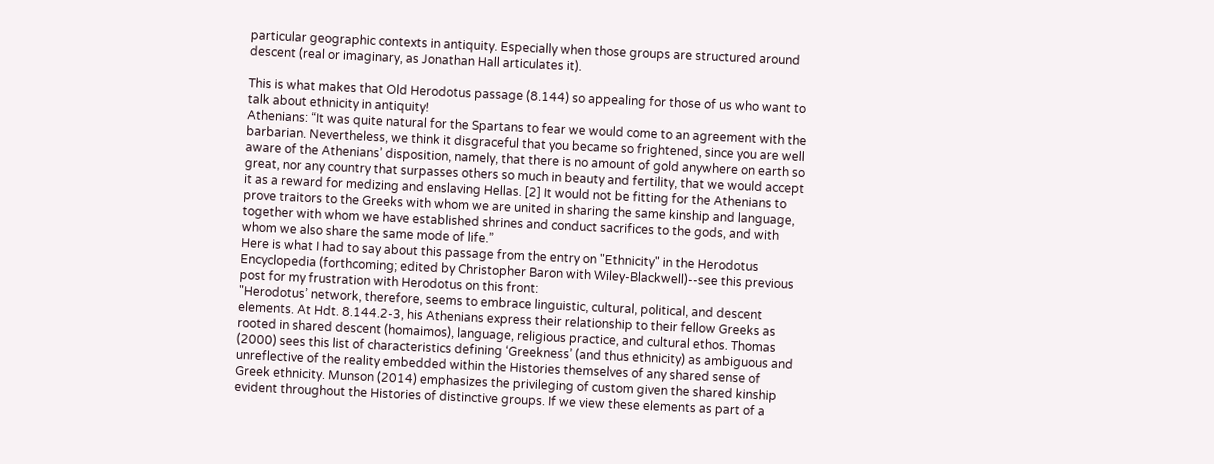particular geographic contexts in antiquity. Especially when those groups are structured around descent (real or imaginary, as Jonathan Hall articulates it).

This is what makes that Old Herodotus passage (8.144) so appealing for those of us who want to talk about ethnicity in antiquity!
Athenians: “It was quite natural for the Spartans to fear we would come to an agreement with the barbarian. Nevertheless, we think it disgraceful that you became so frightened, since you are well aware of the Athenians’ disposition, namely, that there is no amount of gold anywhere on earth so great, nor any country that surpasses others so much in beauty and fertility, that we would accept it as a reward for medizing and enslaving Hellas. [2] It would not be fitting for the Athenians to prove traitors to the Greeks with whom we are united in sharing the same kinship and language, together with whom we have established shrines and conduct sacrifices to the gods, and with whom we also share the same mode of life.”
Here is what I had to say about this passage from the entry on "Ethnicity" in the Herodotus Encyclopedia (forthcoming; edited by Christopher Baron with Wiley-Blackwell)--see this previous post for my frustration with Herodotus on this front:
"Herodotus’ network, therefore, seems to embrace linguistic, cultural, political, and descent elements. At Hdt. 8.144.2-3, his Athenians express their relationship to their fellow Greeks as rooted in shared descent (homaimos), language, religious practice, and cultural ethos. Thomas (2000) sees this list of characteristics defining ‘Greekness’ (and thus ethnicity) as ambiguous and unreflective of the reality embedded within the Histories themselves of any shared sense of Greek ethnicity. Munson (2014) emphasizes the privileging of custom given the shared kinship evident throughout the Histories of distinctive groups. If we view these elements as part of a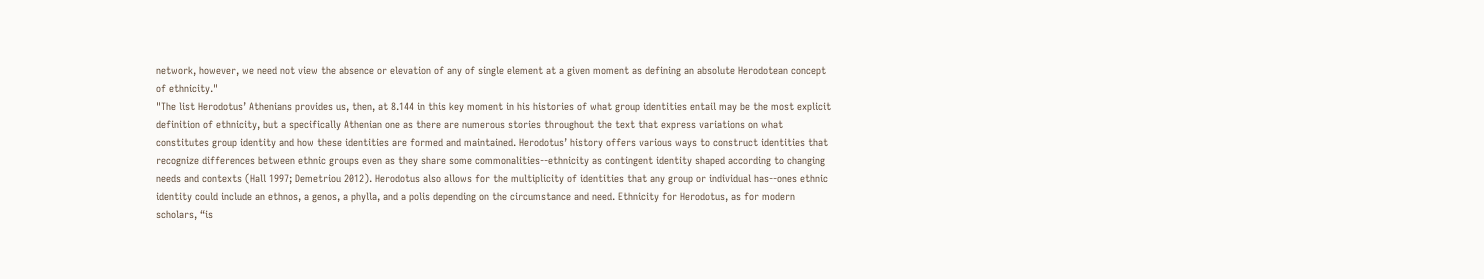network, however, we need not view the absence or elevation of any of single element at a given moment as defining an absolute Herodotean concept of ethnicity."
"The list Herodotus’ Athenians provides us, then, at 8.144 in this key moment in his histories of what group identities entail may be the most explicit definition of ethnicity, but a specifically Athenian one as there are numerous stories throughout the text that express variations on what constitutes group identity and how these identities are formed and maintained. Herodotus’ history offers various ways to construct identities that recognize differences between ethnic groups even as they share some commonalities--ethnicity as contingent identity shaped according to changing needs and contexts (Hall 1997; Demetriou 2012). Herodotus also allows for the multiplicity of identities that any group or individual has--ones ethnic identity could include an ethnos, a genos, a phylla, and a polis depending on the circumstance and need. Ethnicity for Herodotus, as for modern scholars, “is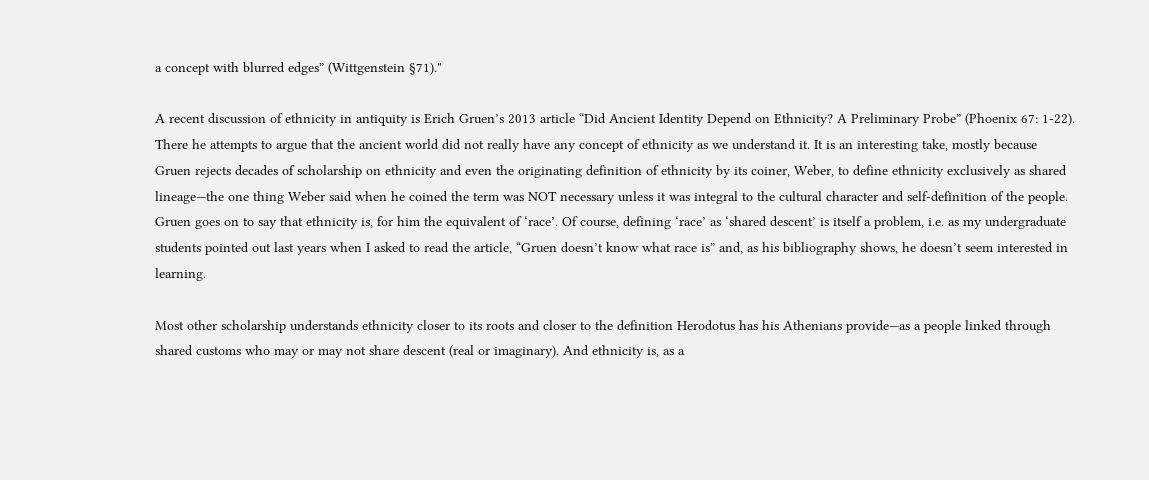a concept with blurred edges” (Wittgenstein §71)."

A recent discussion of ethnicity in antiquity is Erich Gruen’s 2013 article “Did Ancient Identity Depend on Ethnicity? A Preliminary Probe” (Phoenix 67: 1-22). There he attempts to argue that the ancient world did not really have any concept of ethnicity as we understand it. It is an interesting take, mostly because Gruen rejects decades of scholarship on ethnicity and even the originating definition of ethnicity by its coiner, Weber, to define ethnicity exclusively as shared lineage—the one thing Weber said when he coined the term was NOT necessary unless it was integral to the cultural character and self-definition of the people. Gruen goes on to say that ethnicity is, for him the equivalent of ‘race’. Of course, defining ‘race’ as ‘shared descent’ is itself a problem, i.e. as my undergraduate students pointed out last years when I asked to read the article, “Gruen doesn’t know what race is” and, as his bibliography shows, he doesn’t seem interested in learning.

Most other scholarship understands ethnicity closer to its roots and closer to the definition Herodotus has his Athenians provide—as a people linked through shared customs who may or may not share descent (real or imaginary). And ethnicity is, as a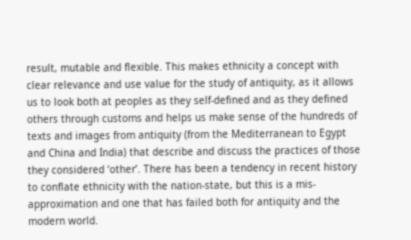result, mutable and flexible. This makes ethnicity a concept with clear relevance and use value for the study of antiquity, as it allows us to look both at peoples as they self-defined and as they defined others through customs and helps us make sense of the hundreds of texts and images from antiquity (from the Mediterranean to Egypt and China and India) that describe and discuss the practices of those they considered ‘other’. There has been a tendency in recent history to conflate ethnicity with the nation-state, but this is a mis-approximation and one that has failed both for antiquity and the modern world.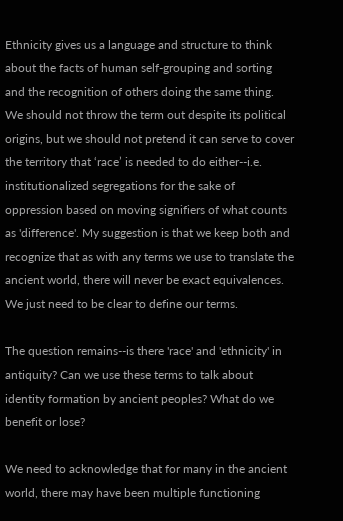Ethnicity gives us a language and structure to think about the facts of human self-grouping and sorting and the recognition of others doing the same thing. We should not throw the term out despite its political origins, but we should not pretend it can serve to cover the territory that ‘race’ is needed to do either--i.e. institutionalized segregations for the sake of oppression based on moving signifiers of what counts as 'difference'. My suggestion is that we keep both and recognize that as with any terms we use to translate the ancient world, there will never be exact equivalences. We just need to be clear to define our terms.

The question remains--is there 'race' and 'ethnicity' in antiquity? Can we use these terms to talk about identity formation by ancient peoples? What do we benefit or lose?

We need to acknowledge that for many in the ancient world, there may have been multiple functioning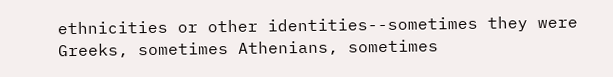ethnicities or other identities--sometimes they were Greeks, sometimes Athenians, sometimes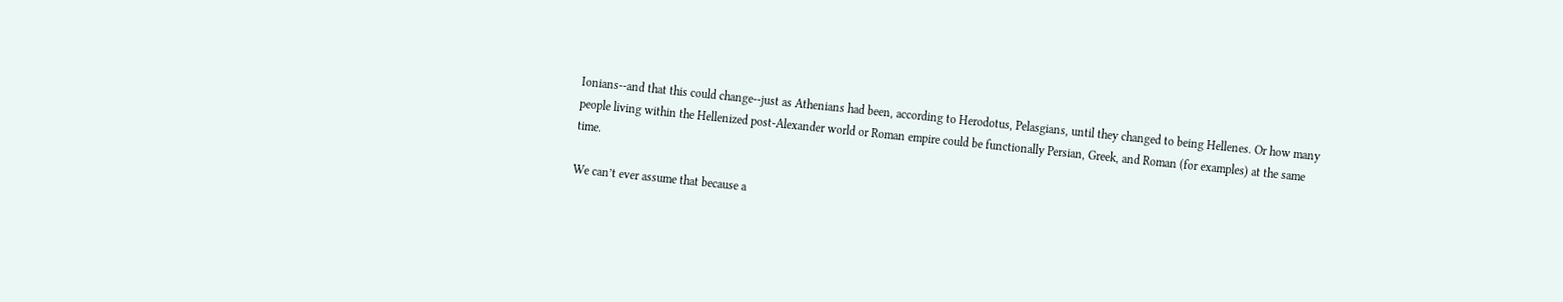Ionians--and that this could change--just as Athenians had been, according to Herodotus, Pelasgians, until they changed to being Hellenes. Or how many people living within the Hellenized post-Alexander world or Roman empire could be functionally Persian, Greek, and Roman (for examples) at the same time.

We can’t ever assume that because a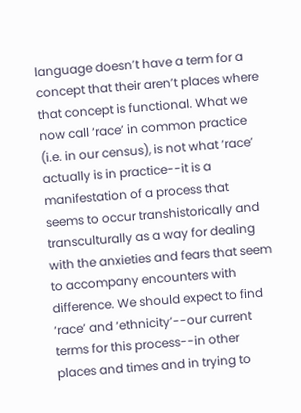language doesn’t have a term for a concept that their aren’t places where that concept is functional. What we now call ‘race’ in common practice (i.e. in our census), is not what ‘race’ actually is in practice--it is a manifestation of a process that seems to occur transhistorically and transculturally as a way for dealing with the anxieties and fears that seem to accompany encounters with difference. We should expect to find ‘race’ and ‘ethnicity’--our current terms for this process--in other places and times and in trying to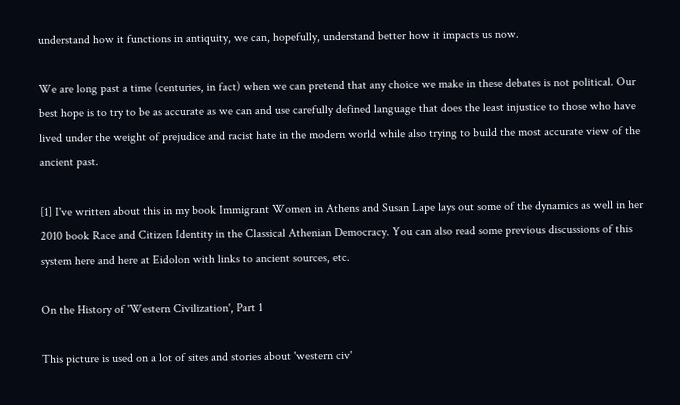understand how it functions in antiquity, we can, hopefully, understand better how it impacts us now.

We are long past a time (centuries, in fact) when we can pretend that any choice we make in these debates is not political. Our best hope is to try to be as accurate as we can and use carefully defined language that does the least injustice to those who have lived under the weight of prejudice and racist hate in the modern world while also trying to build the most accurate view of the ancient past.

[1] I've written about this in my book Immigrant Women in Athens and Susan Lape lays out some of the dynamics as well in her 2010 book Race and Citizen Identity in the Classical Athenian Democracy. You can also read some previous discussions of this system here and here at Eidolon with links to ancient sources, etc.

On the History of 'Western Civilization', Part 1

This picture is used on a lot of sites and stories about 'western civ'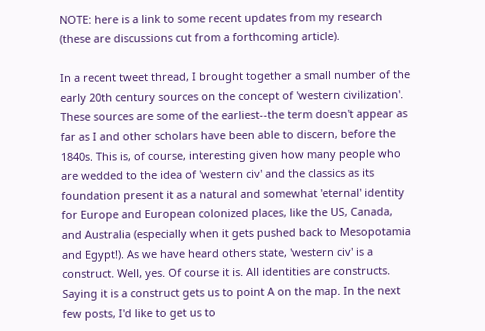NOTE: here is a link to some recent updates from my research (these are discussions cut from a forthcoming article).

In a recent tweet thread, I brought together a small number of the early 20th century sources on the concept of 'western civilization'. These sources are some of the earliest--the term doesn't appear as far as I and other scholars have been able to discern, before the 1840s. This is, of course, interesting given how many people who are wedded to the idea of 'western civ' and the classics as its foundation present it as a natural and somewhat 'eternal' identity for Europe and European colonized places, like the US, Canada, and Australia (especially when it gets pushed back to Mesopotamia and Egypt!). As we have heard others state, 'western civ' is a construct. Well, yes. Of course it is. All identities are constructs. Saying it is a construct gets us to point A on the map. In the next few posts, I'd like to get us to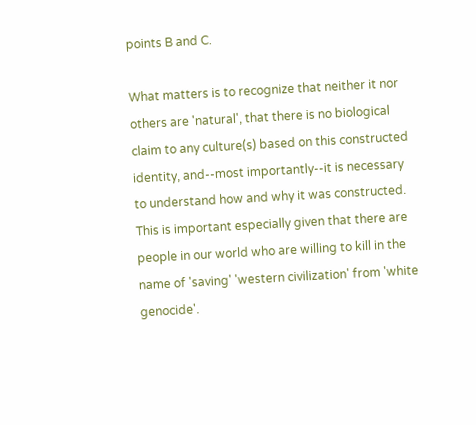points B and C.

What matters is to recognize that neither it nor others are 'natural', that there is no biological claim to any culture(s) based on this constructed identity, and--most importantly--it is necessary to understand how and why it was constructed. This is important especially given that there are people in our world who are willing to kill in the name of 'saving' 'western civilization' from 'white genocide'.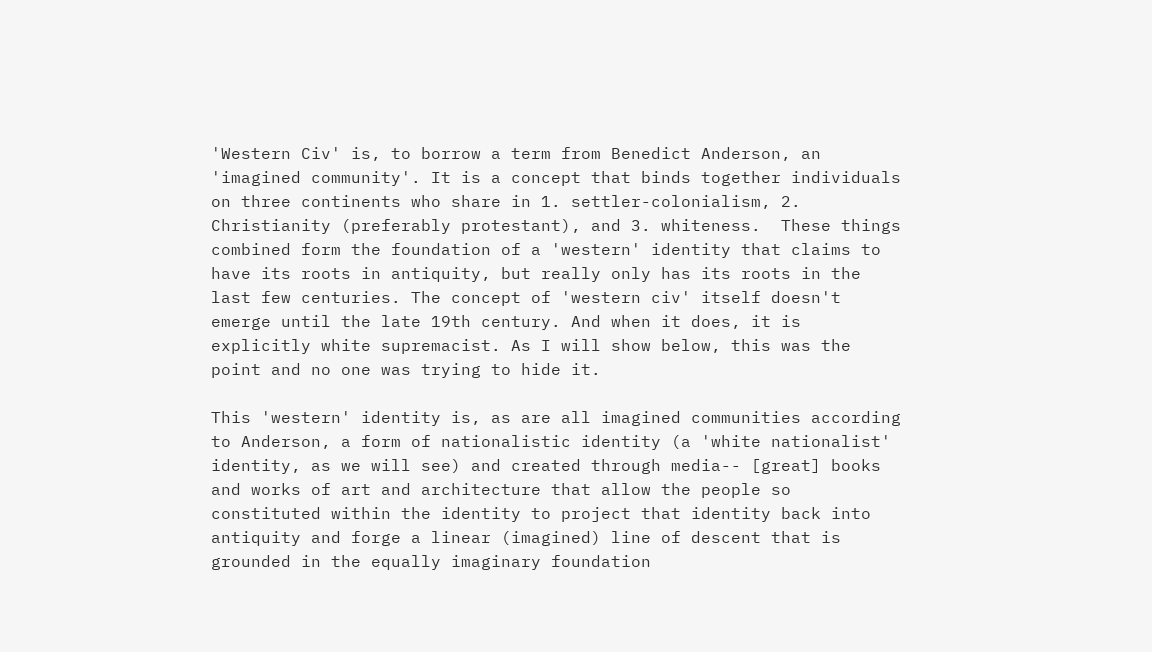'Western Civ' is, to borrow a term from Benedict Anderson, an 'imagined community'. It is a concept that binds together individuals on three continents who share in 1. settler-colonialism, 2. Christianity (preferably protestant), and 3. whiteness.  These things combined form the foundation of a 'western' identity that claims to have its roots in antiquity, but really only has its roots in the last few centuries. The concept of 'western civ' itself doesn't emerge until the late 19th century. And when it does, it is explicitly white supremacist. As I will show below, this was the point and no one was trying to hide it.

This 'western' identity is, as are all imagined communities according to Anderson, a form of nationalistic identity (a 'white nationalist' identity, as we will see) and created through media-- [great] books and works of art and architecture that allow the people so constituted within the identity to project that identity back into antiquity and forge a linear (imagined) line of descent that is grounded in the equally imaginary foundation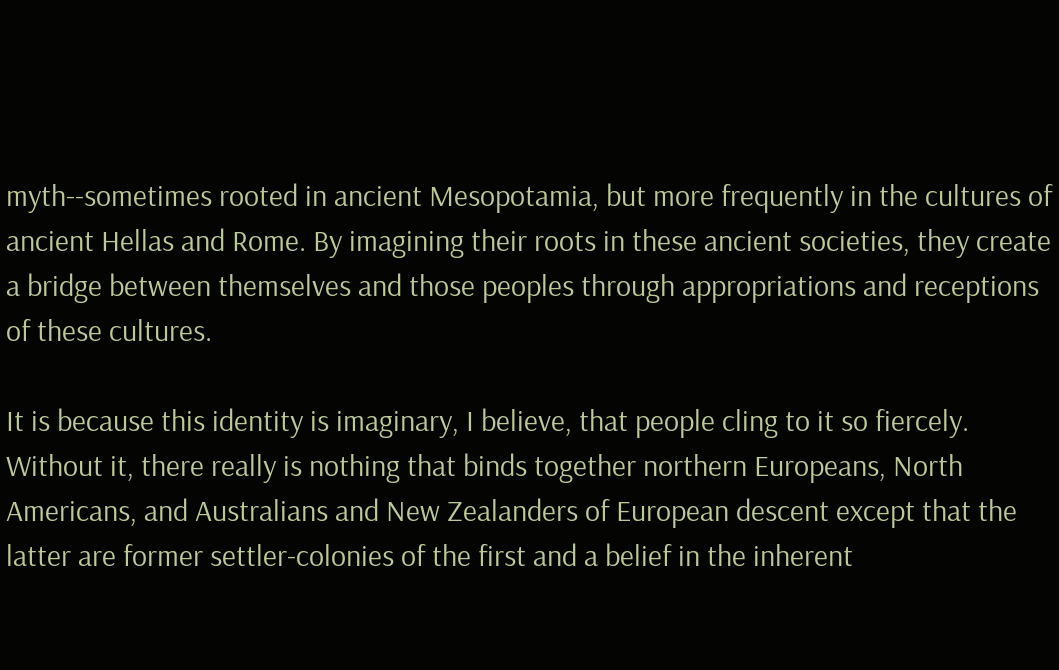myth--sometimes rooted in ancient Mesopotamia, but more frequently in the cultures of ancient Hellas and Rome. By imagining their roots in these ancient societies, they create a bridge between themselves and those peoples through appropriations and receptions of these cultures.

It is because this identity is imaginary, I believe, that people cling to it so fiercely. Without it, there really is nothing that binds together northern Europeans, North Americans, and Australians and New Zealanders of European descent except that the latter are former settler-colonies of the first and a belief in the inherent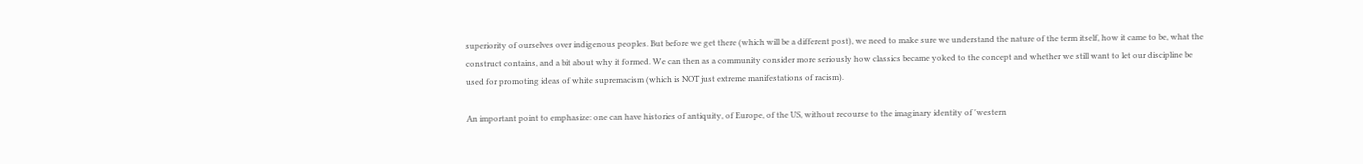superiority of ourselves over indigenous peoples. But before we get there (which will be a different post), we need to make sure we understand the nature of the term itself, how it came to be, what the construct contains, and a bit about why it formed. We can then as a community consider more seriously how classics became yoked to the concept and whether we still want to let our discipline be used for promoting ideas of white supremacism (which is NOT just extreme manifestations of racism).

An important point to emphasize: one can have histories of antiquity, of Europe, of the US, without recourse to the imaginary identity of 'western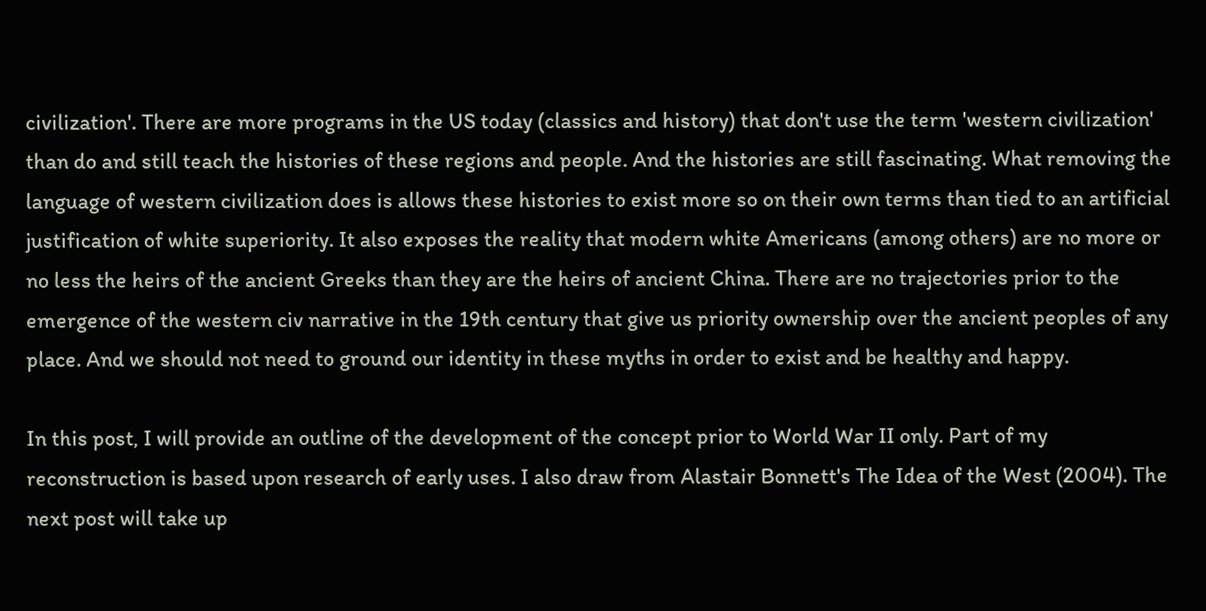civilization'. There are more programs in the US today (classics and history) that don't use the term 'western civilization' than do and still teach the histories of these regions and people. And the histories are still fascinating. What removing the language of western civilization does is allows these histories to exist more so on their own terms than tied to an artificial justification of white superiority. It also exposes the reality that modern white Americans (among others) are no more or no less the heirs of the ancient Greeks than they are the heirs of ancient China. There are no trajectories prior to the emergence of the western civ narrative in the 19th century that give us priority ownership over the ancient peoples of any place. And we should not need to ground our identity in these myths in order to exist and be healthy and happy.

In this post, I will provide an outline of the development of the concept prior to World War II only. Part of my reconstruction is based upon research of early uses. I also draw from Alastair Bonnett's The Idea of the West (2004). The next post will take up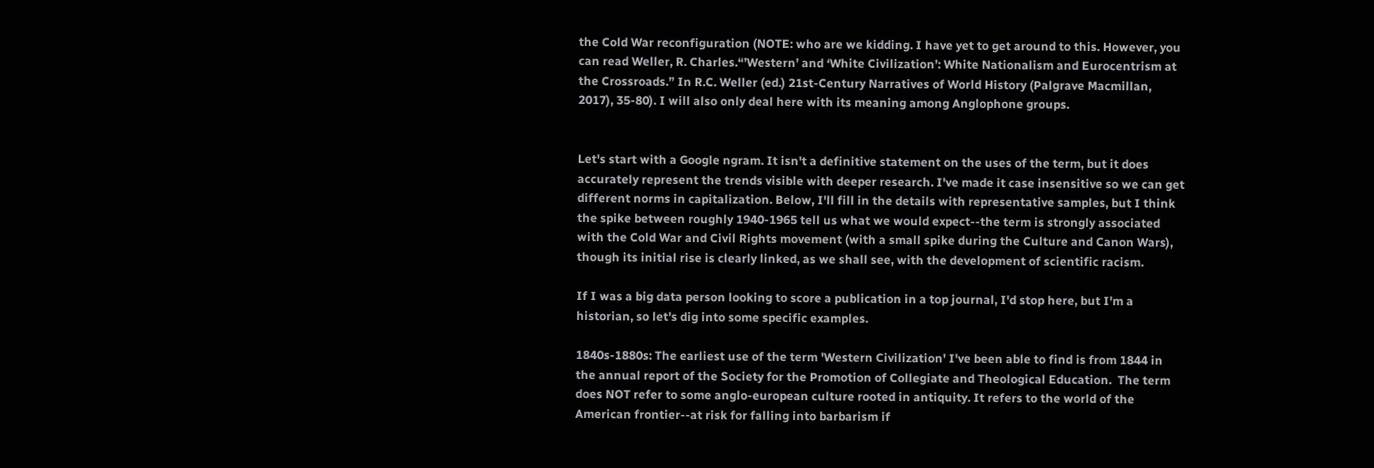the Cold War reconfiguration (NOTE: who are we kidding. I have yet to get around to this. However, you can read Weller, R. Charles.“’Western’ and ‘White Civilization’: White Nationalism and Eurocentrism at the Crossroads.” In R.C. Weller (ed.) 21st-Century Narratives of World History (Palgrave Macmillan, 2017), 35-80). I will also only deal here with its meaning among Anglophone groups.


Let's start with a Google ngram. It isn't a definitive statement on the uses of the term, but it does accurately represent the trends visible with deeper research. I've made it case insensitive so we can get different norms in capitalization. Below, I'll fill in the details with representative samples, but I think the spike between roughly 1940-1965 tell us what we would expect--the term is strongly associated with the Cold War and Civil Rights movement (with a small spike during the Culture and Canon Wars), though its initial rise is clearly linked, as we shall see, with the development of scientific racism.

If I was a big data person looking to score a publication in a top journal, I'd stop here, but I'm a historian, so let's dig into some specific examples.

1840s-1880s: The earliest use of the term 'Western Civilization' I've been able to find is from 1844 in the annual report of the Society for the Promotion of Collegiate and Theological Education.  The term does NOT refer to some anglo-european culture rooted in antiquity. It refers to the world of the American frontier--at risk for falling into barbarism if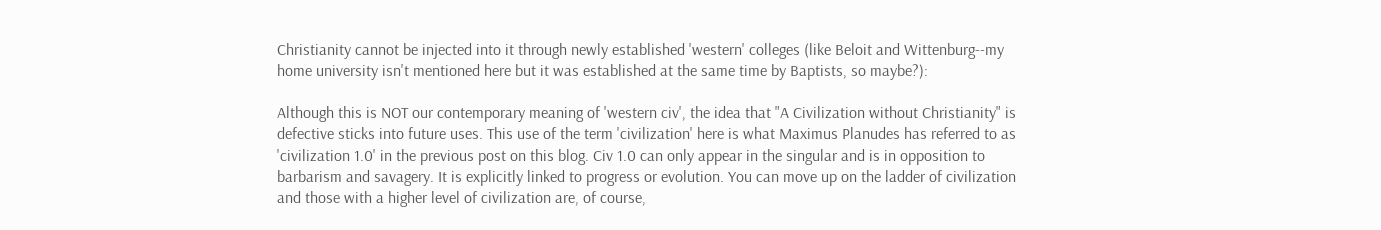Christianity cannot be injected into it through newly established 'western' colleges (like Beloit and Wittenburg--my home university isn't mentioned here but it was established at the same time by Baptists, so maybe?):

Although this is NOT our contemporary meaning of 'western civ', the idea that "A Civilization without Christianity" is defective sticks into future uses. This use of the term 'civilization' here is what Maximus Planudes has referred to as 'civilization 1.0' in the previous post on this blog. Civ 1.0 can only appear in the singular and is in opposition to barbarism and savagery. It is explicitly linked to progress or evolution. You can move up on the ladder of civilization and those with a higher level of civilization are, of course,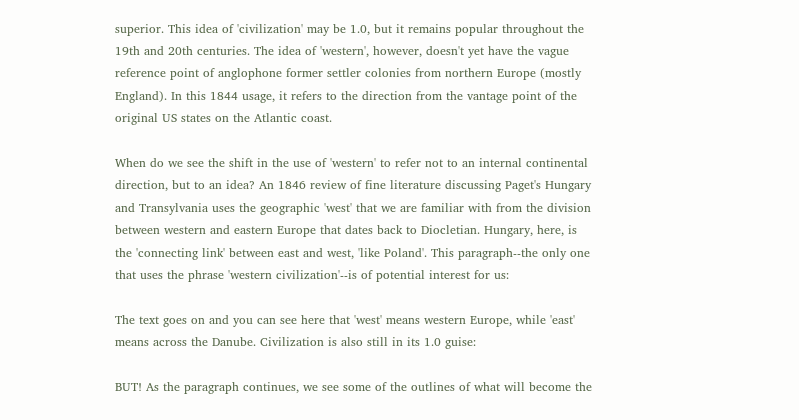superior. This idea of 'civilization' may be 1.0, but it remains popular throughout the 19th and 20th centuries. The idea of 'western', however, doesn't yet have the vague reference point of anglophone former settler colonies from northern Europe (mostly England). In this 1844 usage, it refers to the direction from the vantage point of the original US states on the Atlantic coast.

When do we see the shift in the use of 'western' to refer not to an internal continental direction, but to an idea? An 1846 review of fine literature discussing Paget's Hungary and Transylvania uses the geographic 'west' that we are familiar with from the division between western and eastern Europe that dates back to Diocletian. Hungary, here, is the 'connecting link' between east and west, 'like Poland'. This paragraph--the only one that uses the phrase 'western civilization'--is of potential interest for us:

The text goes on and you can see here that 'west' means western Europe, while 'east' means across the Danube. Civilization is also still in its 1.0 guise:

BUT! As the paragraph continues, we see some of the outlines of what will become the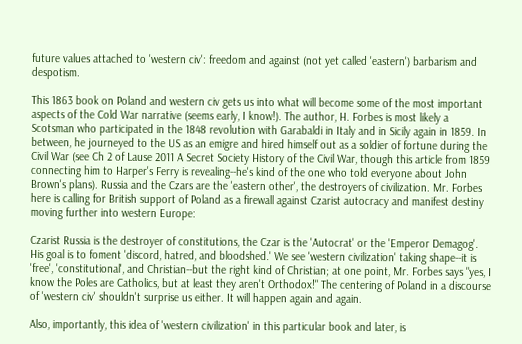future values attached to 'western civ': freedom and against (not yet called 'eastern') barbarism and despotism.

This 1863 book on Poland and western civ gets us into what will become some of the most important aspects of the Cold War narrative (seems early, I know!). The author, H. Forbes is most likely a Scotsman who participated in the 1848 revolution with Garabaldi in Italy and in Sicily again in 1859. In between, he journeyed to the US as an emigre and hired himself out as a soldier of fortune during the Civil War (see Ch 2 of Lause 2011 A Secret Society History of the Civil War, though this article from 1859 connecting him to Harper's Ferry is revealing--he's kind of the one who told everyone about John Brown's plans). Russia and the Czars are the 'eastern other', the destroyers of civilization. Mr. Forbes here is calling for British support of Poland as a firewall against Czarist autocracy and manifest destiny moving further into western Europe:

Czarist Russia is the destroyer of constitutions, the Czar is the 'Autocrat' or the 'Emperor Demagog'. His goal is to foment 'discord, hatred, and bloodshed.' We see 'western civilization' taking shape--it is 'free', 'constitutional', and Christian--but the right kind of Christian; at one point, Mr. Forbes says "yes, I know the Poles are Catholics, but at least they aren't Orthodox!" The centering of Poland in a discourse of 'western civ' shouldn't surprise us either. It will happen again and again.

Also, importantly, this idea of 'western civilization' in this particular book and later, is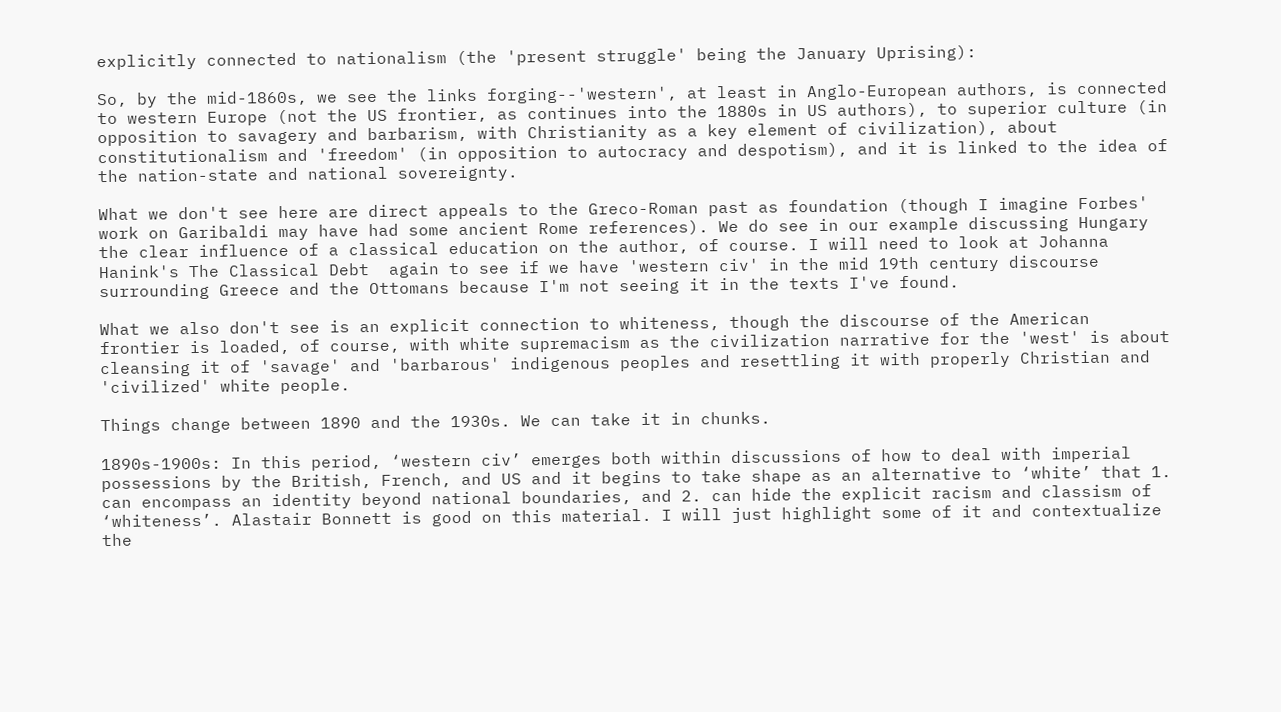explicitly connected to nationalism (the 'present struggle' being the January Uprising):

So, by the mid-1860s, we see the links forging--'western', at least in Anglo-European authors, is connected to western Europe (not the US frontier, as continues into the 1880s in US authors), to superior culture (in opposition to savagery and barbarism, with Christianity as a key element of civilization), about constitutionalism and 'freedom' (in opposition to autocracy and despotism), and it is linked to the idea of the nation-state and national sovereignty.

What we don't see here are direct appeals to the Greco-Roman past as foundation (though I imagine Forbes' work on Garibaldi may have had some ancient Rome references). We do see in our example discussing Hungary the clear influence of a classical education on the author, of course. I will need to look at Johanna Hanink's The Classical Debt  again to see if we have 'western civ' in the mid 19th century discourse surrounding Greece and the Ottomans because I'm not seeing it in the texts I've found.

What we also don't see is an explicit connection to whiteness, though the discourse of the American frontier is loaded, of course, with white supremacism as the civilization narrative for the 'west' is about cleansing it of 'savage' and 'barbarous' indigenous peoples and resettling it with properly Christian and 'civilized' white people.

Things change between 1890 and the 1930s. We can take it in chunks.

1890s-1900s: In this period, ‘western civ’ emerges both within discussions of how to deal with imperial possessions by the British, French, and US and it begins to take shape as an alternative to ‘white’ that 1. can encompass an identity beyond national boundaries, and 2. can hide the explicit racism and classism of ‘whiteness’. Alastair Bonnett is good on this material. I will just highlight some of it and contextualize the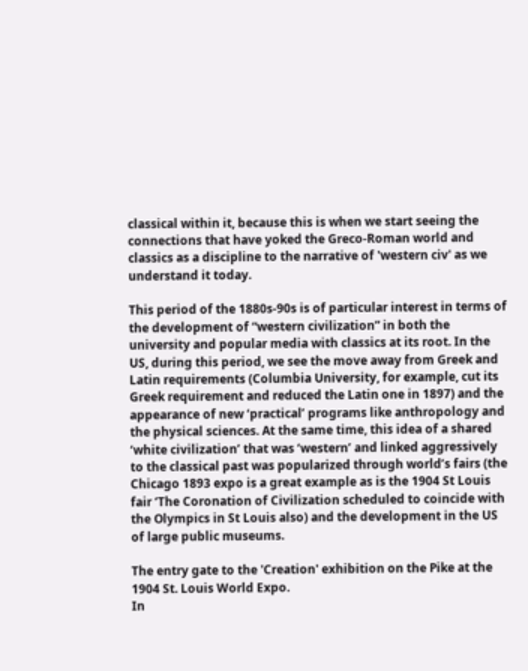classical within it, because this is when we start seeing the connections that have yoked the Greco-Roman world and classics as a discipline to the narrative of 'western civ' as we understand it today.

This period of the 1880s-90s is of particular interest in terms of the development of “western civilization” in both the university and popular media with classics at its root. In the US, during this period, we see the move away from Greek and Latin requirements (Columbia University, for example, cut its Greek requirement and reduced the Latin one in 1897) and the appearance of new ‘practical’ programs like anthropology and the physical sciences. At the same time, this idea of a shared ‘white civilization’ that was ‘western’ and linked aggressively to the classical past was popularized through world’s fairs (the Chicago 1893 expo is a great example as is the 1904 St Louis fair ‘The Coronation of Civilization scheduled to coincide with the Olympics in St Louis also) and the development in the US of large public museums.

The entry gate to the 'Creation' exhibition on the Pike at the
1904 St. Louis World Expo.
In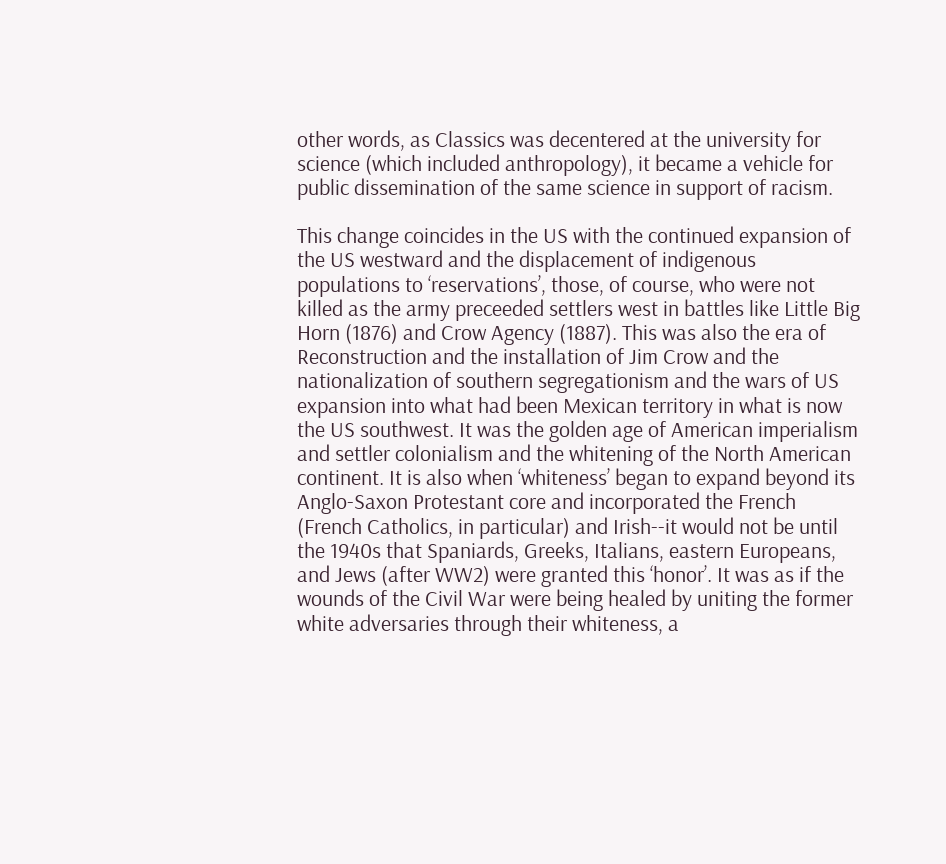other words, as Classics was decentered at the university for science (which included anthropology), it became a vehicle for public dissemination of the same science in support of racism.

This change coincides in the US with the continued expansion of the US westward and the displacement of indigenous populations to ‘reservations’, those, of course, who were not killed as the army preceeded settlers west in battles like Little Big Horn (1876) and Crow Agency (1887). This was also the era of Reconstruction and the installation of Jim Crow and the nationalization of southern segregationism and the wars of US expansion into what had been Mexican territory in what is now the US southwest. It was the golden age of American imperialism and settler colonialism and the whitening of the North American continent. It is also when ‘whiteness’ began to expand beyond its Anglo-Saxon Protestant core and incorporated the French (French Catholics, in particular) and Irish--it would not be until the 1940s that Spaniards, Greeks, Italians, eastern Europeans, and Jews (after WW2) were granted this ‘honor’. It was as if the wounds of the Civil War were being healed by uniting the former white adversaries through their whiteness, a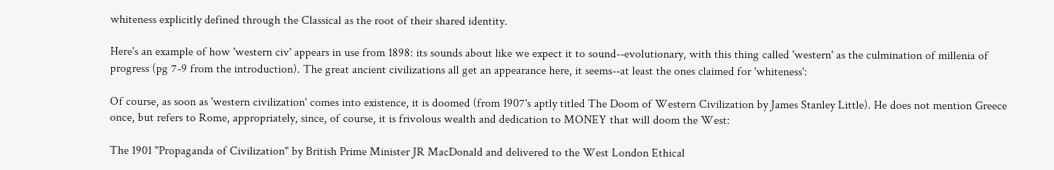whiteness explicitly defined through the Classical as the root of their shared identity.

Here's an example of how 'western civ' appears in use from 1898: its sounds about like we expect it to sound--evolutionary, with this thing called 'western' as the culmination of millenia of progress (pg 7-9 from the introduction). The great ancient civilizations all get an appearance here, it seems--at least the ones claimed for 'whiteness':

Of course, as soon as 'western civilization' comes into existence, it is doomed (from 1907's aptly titled The Doom of Western Civilization by James Stanley Little). He does not mention Greece once, but refers to Rome, appropriately, since, of course, it is frivolous wealth and dedication to MONEY that will doom the West:

The 1901 "Propaganda of Civilization" by British Prime Minister JR MacDonald and delivered to the West London Ethical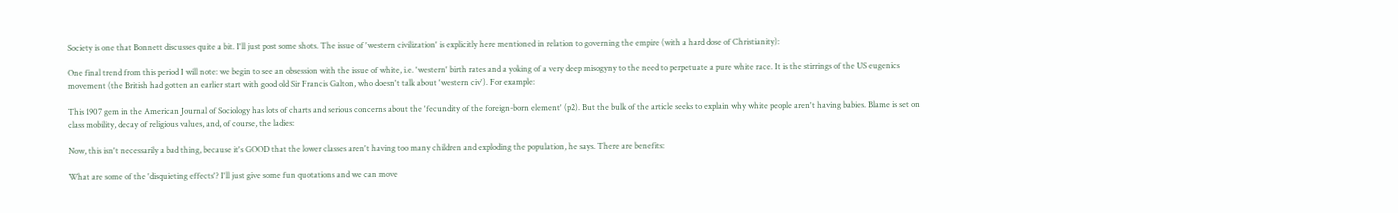Society is one that Bonnett discusses quite a bit. I'll just post some shots. The issue of 'western civilization' is explicitly here mentioned in relation to governing the empire (with a hard dose of Christianity):

One final trend from this period I will note: we begin to see an obsession with the issue of white, i.e. 'western' birth rates and a yoking of a very deep misogyny to the need to perpetuate a pure white race. It is the stirrings of the US eugenics movement (the British had gotten an earlier start with good old Sir Francis Galton, who doesn't talk about 'western civ'). For example:

This 1907 gem in the American Journal of Sociology has lots of charts and serious concerns about the 'fecundity of the foreign-born element' (p2). But the bulk of the article seeks to explain why white people aren't having babies. Blame is set on class mobility, decay of religious values, and, of course, the ladies:

Now, this isn't necessarily a bad thing, because it's GOOD that the lower classes aren't having too many children and exploding the population, he says. There are benefits:

What are some of the 'disquieting effects'? I'll just give some fun quotations and we can move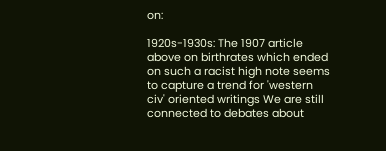on:

1920s-1930s: The 1907 article above on birthrates which ended on such a racist high note seems to capture a trend for 'western civ' oriented writings We are still connected to debates about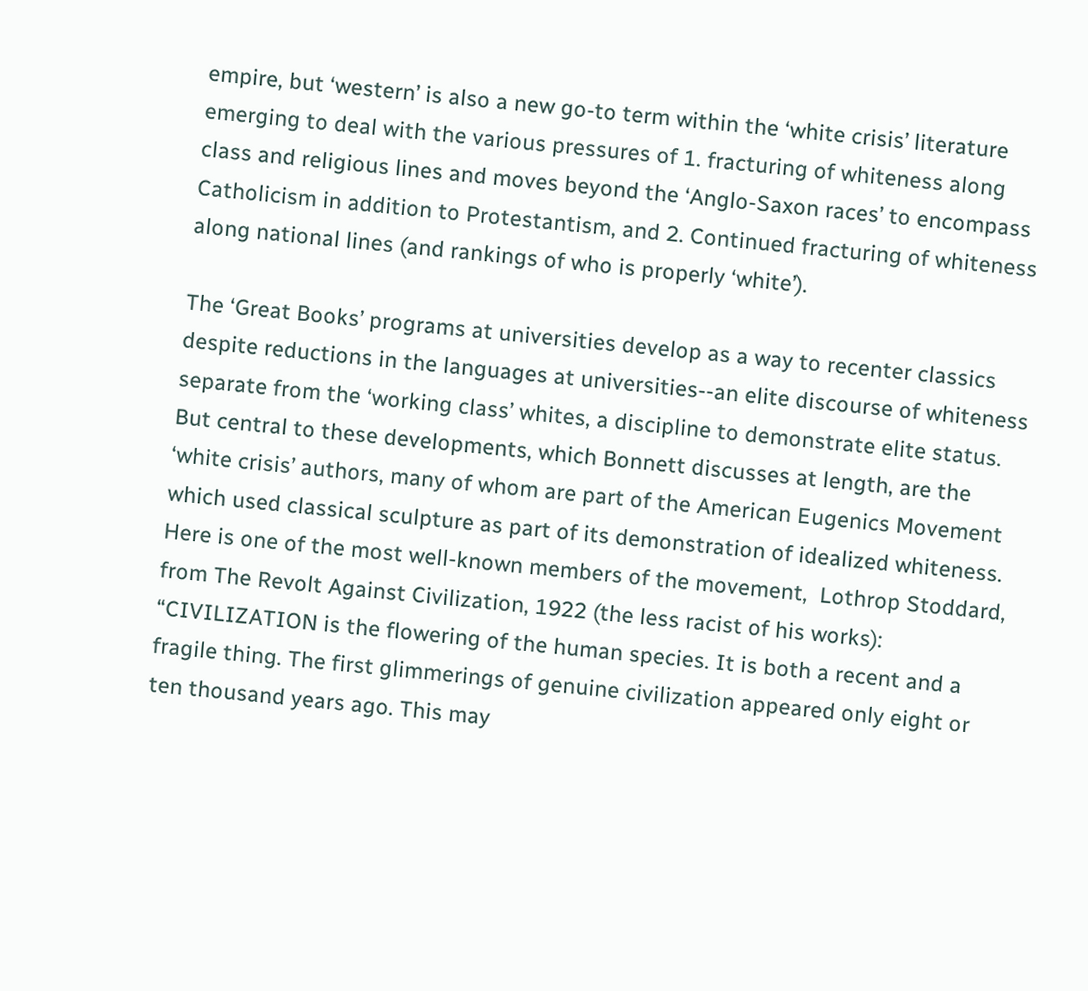empire, but ‘western’ is also a new go-to term within the ‘white crisis’ literature emerging to deal with the various pressures of 1. fracturing of whiteness along class and religious lines and moves beyond the ‘Anglo-Saxon races’ to encompass Catholicism in addition to Protestantism, and 2. Continued fracturing of whiteness along national lines (and rankings of who is properly ‘white’).

The ‘Great Books’ programs at universities develop as a way to recenter classics despite reductions in the languages at universities--an elite discourse of whiteness separate from the ‘working class’ whites, a discipline to demonstrate elite status. But central to these developments, which Bonnett discusses at length, are the ‘white crisis’ authors, many of whom are part of the American Eugenics Movement which used classical sculpture as part of its demonstration of idealized whiteness. Here is one of the most well-known members of the movement,  Lothrop Stoddard, from The Revolt Against Civilization, 1922 (the less racist of his works):
“CIVILIZATION is the flowering of the human species. It is both a recent and a fragile thing. The first glimmerings of genuine civilization appeared only eight or ten thousand years ago. This may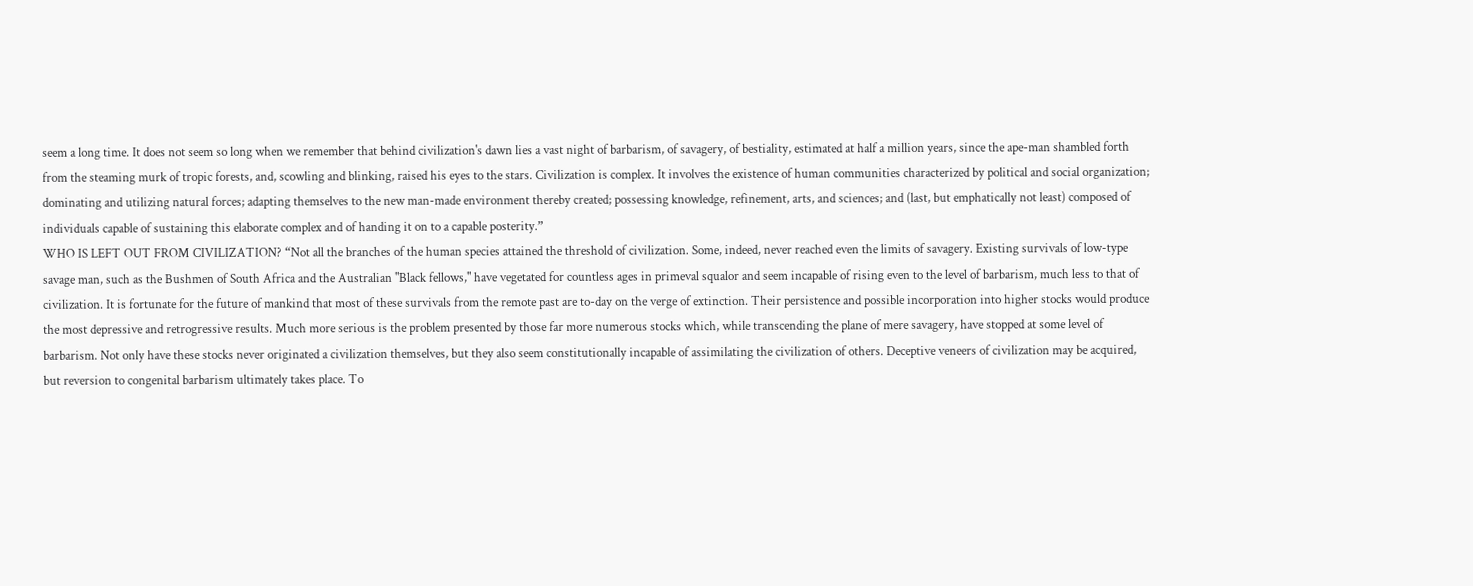seem a long time. It does not seem so long when we remember that behind civilization's dawn lies a vast night of barbarism, of savagery, of bestiality, estimated at half a million years, since the ape-man shambled forth from the steaming murk of tropic forests, and, scowling and blinking, raised his eyes to the stars. Civilization is complex. It involves the existence of human communities characterized by political and social organization; dominating and utilizing natural forces; adapting themselves to the new man-made environment thereby created; possessing knowledge, refinement, arts, and sciences; and (last, but emphatically not least) composed of individuals capable of sustaining this elaborate complex and of handing it on to a capable posterity.”
WHO IS LEFT OUT FROM CIVILIZATION? “Not all the branches of the human species attained the threshold of civilization. Some, indeed, never reached even the limits of savagery. Existing survivals of low-type savage man, such as the Bushmen of South Africa and the Australian "Black fellows," have vegetated for countless ages in primeval squalor and seem incapable of rising even to the level of barbarism, much less to that of civilization. It is fortunate for the future of mankind that most of these survivals from the remote past are to-day on the verge of extinction. Their persistence and possible incorporation into higher stocks would produce the most depressive and retrogressive results. Much more serious is the problem presented by those far more numerous stocks which, while transcending the plane of mere savagery, have stopped at some level of barbarism. Not only have these stocks never originated a civilization themselves, but they also seem constitutionally incapable of assimilating the civilization of others. Deceptive veneers of civilization may be acquired, but reversion to congenital barbarism ultimately takes place. To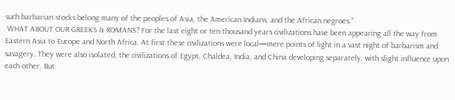such barbarian stocks belong many of the peoples of Asia, the American Indians, and the African negroes.”
 WHAT ABOUT OUR GREEKS & ROMANS? For the last eight or ten thousand years civilizations have been appearing all the way from Eastern Asia to Europe and North Africa. At first these civilizations were local—mere points of light in a vast night of barbarism and savagery. They were also isolated; the civilizations of Egypt, Chaldea, India, and China developing separately, with slight influence upon each other. But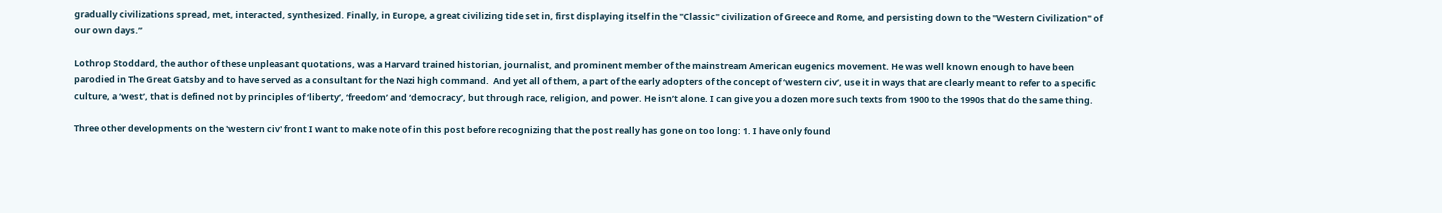gradually civilizations spread, met, interacted, synthesized. Finally, in Europe, a great civilizing tide set in, first displaying itself in the "Classic" civilization of Greece and Rome, and persisting down to the "Western Civilization" of our own days.”

Lothrop Stoddard, the author of these unpleasant quotations, was a Harvard trained historian, journalist, and prominent member of the mainstream American eugenics movement. He was well known enough to have been parodied in The Great Gatsby and to have served as a consultant for the Nazi high command.  And yet all of them, a part of the early adopters of the concept of ‘western civ’, use it in ways that are clearly meant to refer to a specific culture, a ‘west’, that is defined not by principles of ‘liberty’, ‘freedom’ and ‘democracy’, but through race, religion, and power. He isn’t alone. I can give you a dozen more such texts from 1900 to the 1990s that do the same thing.

Three other developments on the 'western civ' front I want to make note of in this post before recognizing that the post really has gone on too long: 1. I have only found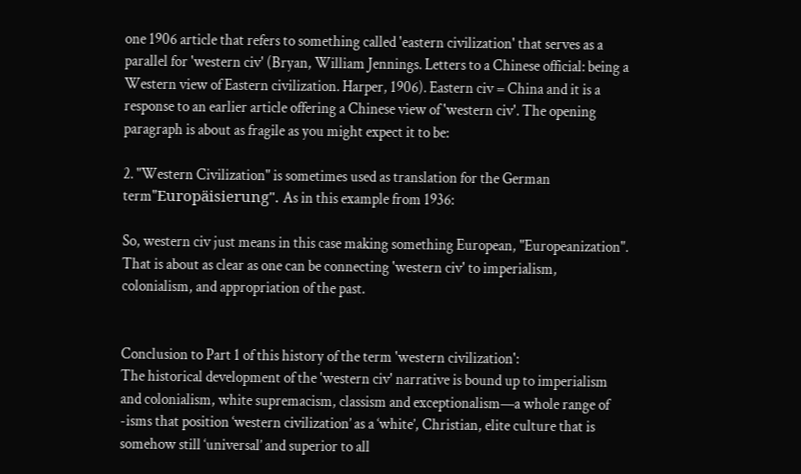one 1906 article that refers to something called 'eastern civilization' that serves as a parallel for 'western civ' (Bryan, William Jennings. Letters to a Chinese official: being a Western view of Eastern civilization. Harper, 1906). Eastern civ = China and it is a response to an earlier article offering a Chinese view of 'western civ'. The opening paragraph is about as fragile as you might expect it to be:

2. "Western Civilization" is sometimes used as translation for the German term"Europäisierung". As in this example from 1936:

So, western civ just means in this case making something European, "Europeanization". That is about as clear as one can be connecting 'western civ' to imperialism, colonialism, and appropriation of the past.


Conclusion to Part 1 of this history of the term 'western civilization':
The historical development of the 'western civ' narrative is bound up to imperialism and colonialism, white supremacism, classism and exceptionalism—a whole range of -isms that position ‘western civilization’ as a ‘white’, Christian, elite culture that is somehow still ‘universal’ and superior to all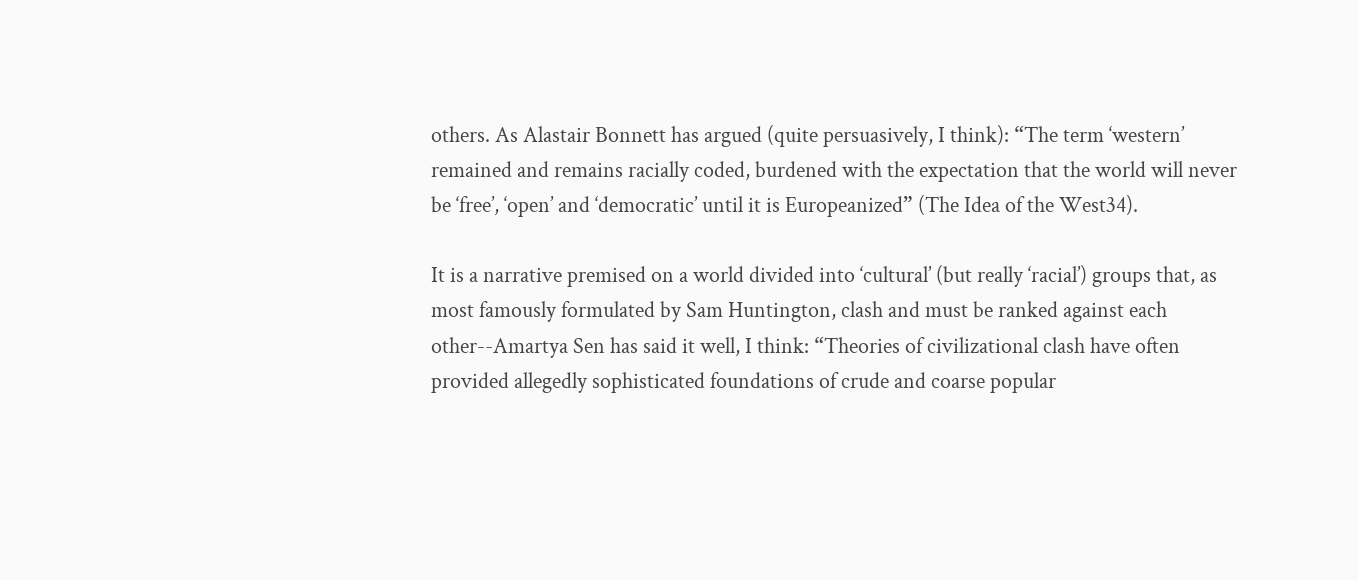others. As Alastair Bonnett has argued (quite persuasively, I think): “The term ‘western’ remained and remains racially coded, burdened with the expectation that the world will never be ‘free’, ‘open’ and ‘democratic’ until it is Europeanized” (The Idea of the West34).

It is a narrative premised on a world divided into ‘cultural’ (but really ‘racial’) groups that, as most famously formulated by Sam Huntington, clash and must be ranked against each other--Amartya Sen has said it well, I think: “Theories of civilizational clash have often provided allegedly sophisticated foundations of crude and coarse popular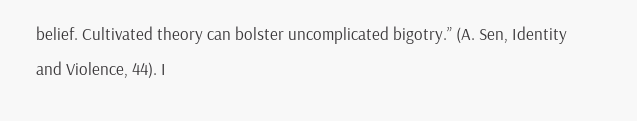belief. Cultivated theory can bolster uncomplicated bigotry.” (A. Sen, Identity and Violence, 44). I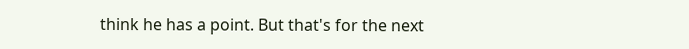think he has a point. But that's for the next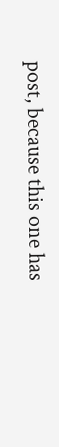post, because this one has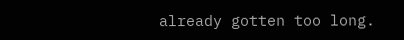already gotten too long.